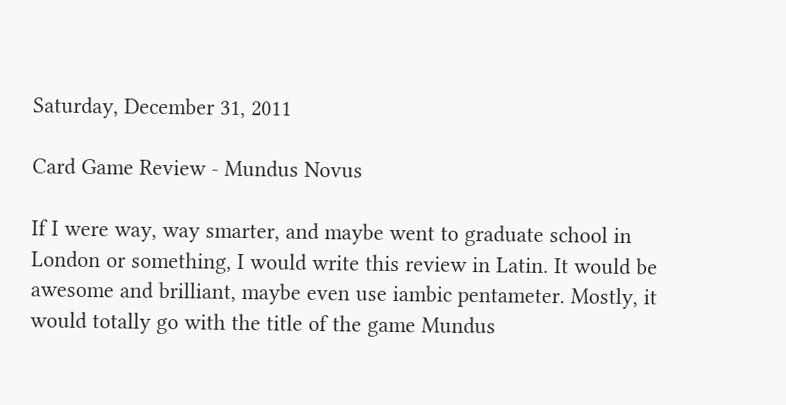Saturday, December 31, 2011

Card Game Review - Mundus Novus

If I were way, way smarter, and maybe went to graduate school in London or something, I would write this review in Latin. It would be awesome and brilliant, maybe even use iambic pentameter. Mostly, it would totally go with the title of the game Mundus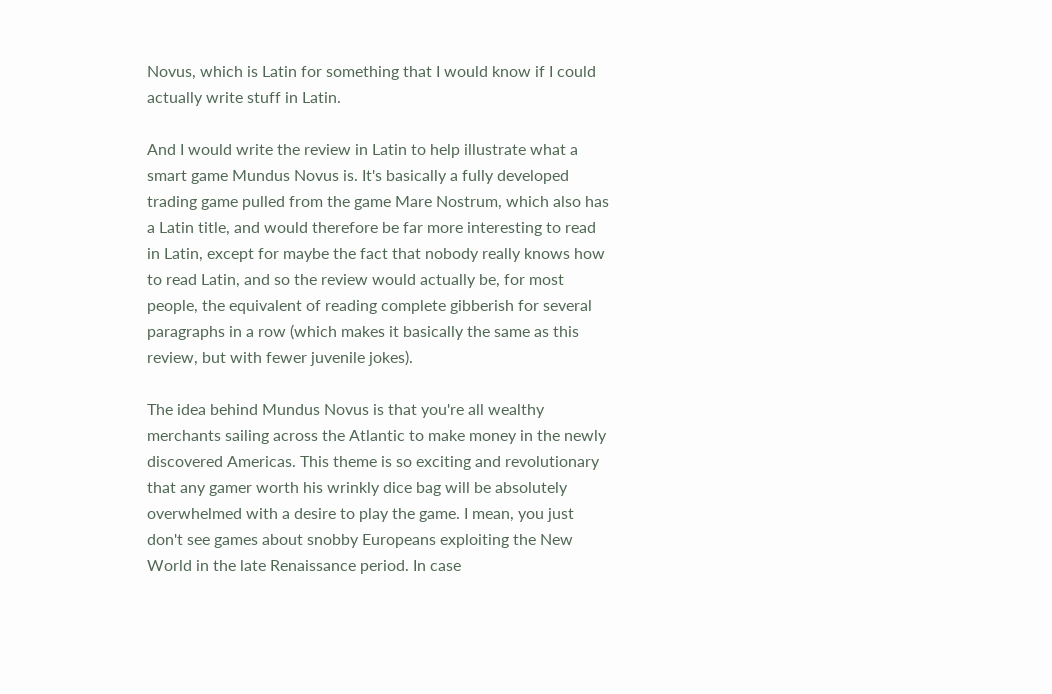Novus, which is Latin for something that I would know if I could actually write stuff in Latin.

And I would write the review in Latin to help illustrate what a smart game Mundus Novus is. It's basically a fully developed trading game pulled from the game Mare Nostrum, which also has a Latin title, and would therefore be far more interesting to read in Latin, except for maybe the fact that nobody really knows how to read Latin, and so the review would actually be, for most people, the equivalent of reading complete gibberish for several paragraphs in a row (which makes it basically the same as this review, but with fewer juvenile jokes).

The idea behind Mundus Novus is that you're all wealthy merchants sailing across the Atlantic to make money in the newly discovered Americas. This theme is so exciting and revolutionary that any gamer worth his wrinkly dice bag will be absolutely overwhelmed with a desire to play the game. I mean, you just don't see games about snobby Europeans exploiting the New World in the late Renaissance period. In case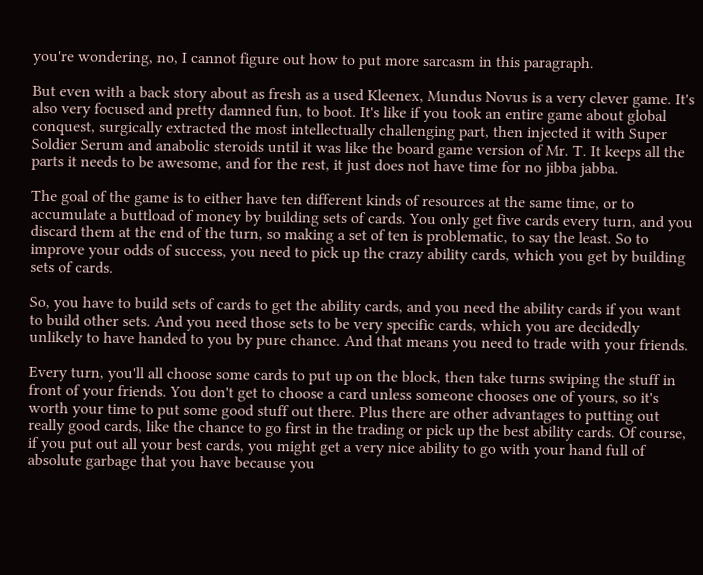you're wondering, no, I cannot figure out how to put more sarcasm in this paragraph.

But even with a back story about as fresh as a used Kleenex, Mundus Novus is a very clever game. It's also very focused and pretty damned fun, to boot. It's like if you took an entire game about global conquest, surgically extracted the most intellectually challenging part, then injected it with Super Soldier Serum and anabolic steroids until it was like the board game version of Mr. T. It keeps all the parts it needs to be awesome, and for the rest, it just does not have time for no jibba jabba.

The goal of the game is to either have ten different kinds of resources at the same time, or to accumulate a buttload of money by building sets of cards. You only get five cards every turn, and you discard them at the end of the turn, so making a set of ten is problematic, to say the least. So to improve your odds of success, you need to pick up the crazy ability cards, which you get by building sets of cards.

So, you have to build sets of cards to get the ability cards, and you need the ability cards if you want to build other sets. And you need those sets to be very specific cards, which you are decidedly unlikely to have handed to you by pure chance. And that means you need to trade with your friends.

Every turn, you'll all choose some cards to put up on the block, then take turns swiping the stuff in front of your friends. You don't get to choose a card unless someone chooses one of yours, so it's worth your time to put some good stuff out there. Plus there are other advantages to putting out really good cards, like the chance to go first in the trading or pick up the best ability cards. Of course, if you put out all your best cards, you might get a very nice ability to go with your hand full of absolute garbage that you have because you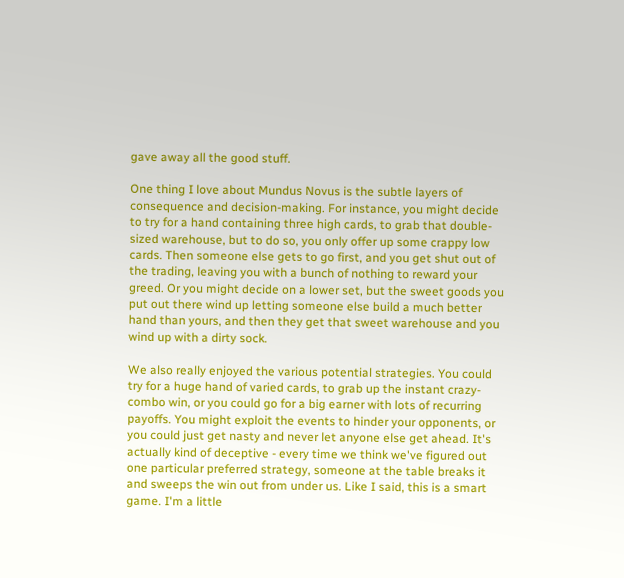gave away all the good stuff.

One thing I love about Mundus Novus is the subtle layers of consequence and decision-making. For instance, you might decide to try for a hand containing three high cards, to grab that double-sized warehouse, but to do so, you only offer up some crappy low cards. Then someone else gets to go first, and you get shut out of the trading, leaving you with a bunch of nothing to reward your greed. Or you might decide on a lower set, but the sweet goods you put out there wind up letting someone else build a much better hand than yours, and then they get that sweet warehouse and you wind up with a dirty sock.

We also really enjoyed the various potential strategies. You could try for a huge hand of varied cards, to grab up the instant crazy-combo win, or you could go for a big earner with lots of recurring payoffs. You might exploit the events to hinder your opponents, or you could just get nasty and never let anyone else get ahead. It's actually kind of deceptive - every time we think we've figured out one particular preferred strategy, someone at the table breaks it and sweeps the win out from under us. Like I said, this is a smart game. I'm a little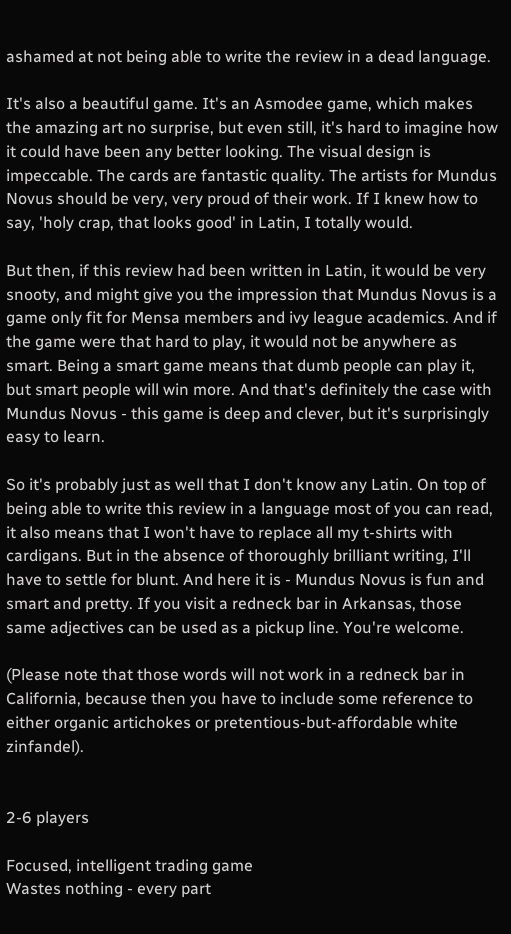ashamed at not being able to write the review in a dead language.

It's also a beautiful game. It's an Asmodee game, which makes the amazing art no surprise, but even still, it's hard to imagine how it could have been any better looking. The visual design is impeccable. The cards are fantastic quality. The artists for Mundus Novus should be very, very proud of their work. If I knew how to say, 'holy crap, that looks good' in Latin, I totally would.

But then, if this review had been written in Latin, it would be very snooty, and might give you the impression that Mundus Novus is a game only fit for Mensa members and ivy league academics. And if the game were that hard to play, it would not be anywhere as smart. Being a smart game means that dumb people can play it, but smart people will win more. And that's definitely the case with Mundus Novus - this game is deep and clever, but it's surprisingly easy to learn.

So it's probably just as well that I don't know any Latin. On top of being able to write this review in a language most of you can read, it also means that I won't have to replace all my t-shirts with cardigans. But in the absence of thoroughly brilliant writing, I'll have to settle for blunt. And here it is - Mundus Novus is fun and smart and pretty. If you visit a redneck bar in Arkansas, those same adjectives can be used as a pickup line. You're welcome.

(Please note that those words will not work in a redneck bar in California, because then you have to include some reference to either organic artichokes or pretentious-but-affordable white zinfandel).


2-6 players

Focused, intelligent trading game
Wastes nothing - every part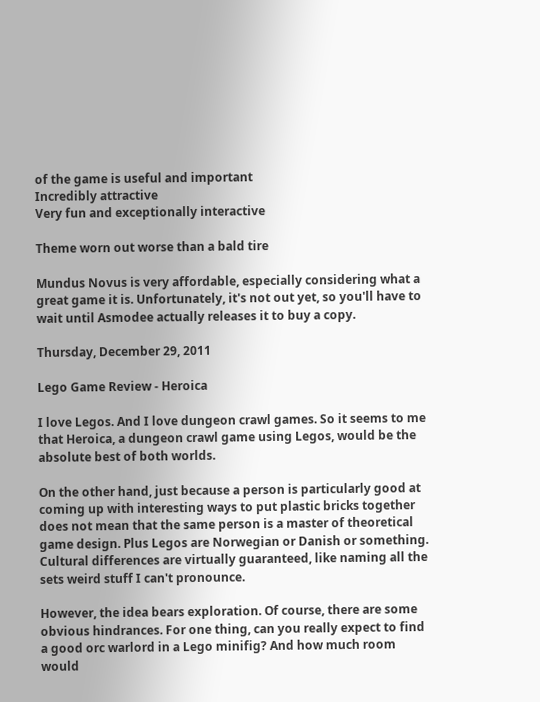of the game is useful and important
Incredibly attractive
Very fun and exceptionally interactive

Theme worn out worse than a bald tire

Mundus Novus is very affordable, especially considering what a great game it is. Unfortunately, it's not out yet, so you'll have to wait until Asmodee actually releases it to buy a copy.

Thursday, December 29, 2011

Lego Game Review - Heroica

I love Legos. And I love dungeon crawl games. So it seems to me that Heroica, a dungeon crawl game using Legos, would be the absolute best of both worlds.

On the other hand, just because a person is particularly good at coming up with interesting ways to put plastic bricks together does not mean that the same person is a master of theoretical game design. Plus Legos are Norwegian or Danish or something. Cultural differences are virtually guaranteed, like naming all the sets weird stuff I can't pronounce.

However, the idea bears exploration. Of course, there are some obvious hindrances. For one thing, can you really expect to find a good orc warlord in a Lego minifig? And how much room would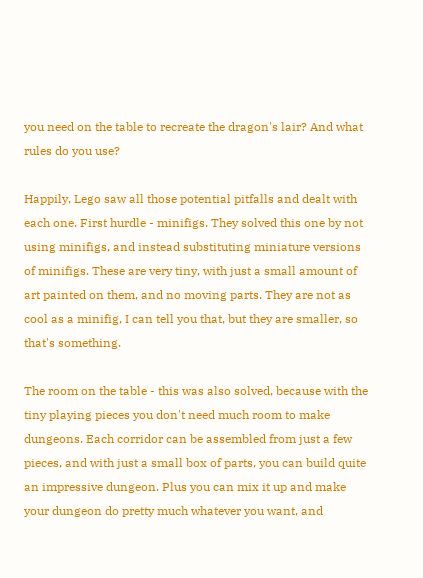you need on the table to recreate the dragon's lair? And what rules do you use?

Happily, Lego saw all those potential pitfalls and dealt with each one. First hurdle - minifigs. They solved this one by not using minifigs, and instead substituting miniature versions of minifigs. These are very tiny, with just a small amount of art painted on them, and no moving parts. They are not as cool as a minifig, I can tell you that, but they are smaller, so that's something.

The room on the table - this was also solved, because with the tiny playing pieces you don't need much room to make dungeons. Each corridor can be assembled from just a few pieces, and with just a small box of parts, you can build quite an impressive dungeon. Plus you can mix it up and make your dungeon do pretty much whatever you want, and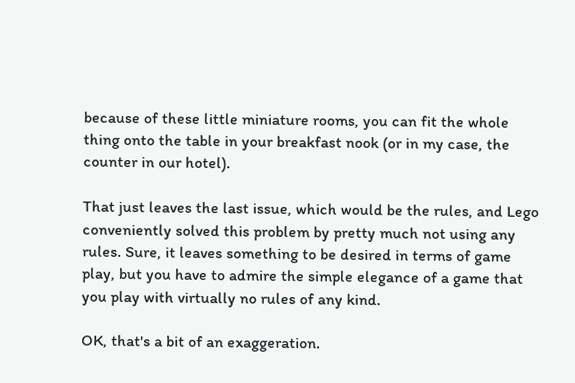because of these little miniature rooms, you can fit the whole thing onto the table in your breakfast nook (or in my case, the counter in our hotel).

That just leaves the last issue, which would be the rules, and Lego conveniently solved this problem by pretty much not using any rules. Sure, it leaves something to be desired in terms of game play, but you have to admire the simple elegance of a game that you play with virtually no rules of any kind.

OK, that's a bit of an exaggeration.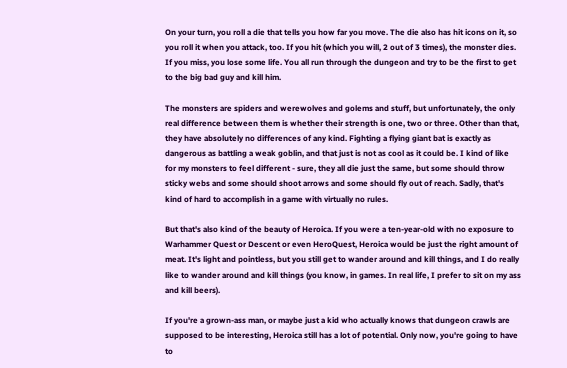On your turn, you roll a die that tells you how far you move. The die also has hit icons on it, so you roll it when you attack, too. If you hit (which you will, 2 out of 3 times), the monster dies. If you miss, you lose some life. You all run through the dungeon and try to be the first to get to the big bad guy and kill him.

The monsters are spiders and werewolves and golems and stuff, but unfortunately, the only real difference between them is whether their strength is one, two or three. Other than that, they have absolutely no differences of any kind. Fighting a flying giant bat is exactly as dangerous as battling a weak goblin, and that just is not as cool as it could be. I kind of like for my monsters to feel different - sure, they all die just the same, but some should throw sticky webs and some should shoot arrows and some should fly out of reach. Sadly, that's kind of hard to accomplish in a game with virtually no rules.

But that's also kind of the beauty of Heroica. If you were a ten-year-old with no exposure to Warhammer Quest or Descent or even HeroQuest, Heroica would be just the right amount of meat. It's light and pointless, but you still get to wander around and kill things, and I do really like to wander around and kill things (you know, in games. In real life, I prefer to sit on my ass and kill beers).

If you're a grown-ass man, or maybe just a kid who actually knows that dungeon crawls are supposed to be interesting, Heroica still has a lot of potential. Only now, you're going to have to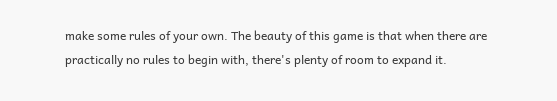make some rules of your own. The beauty of this game is that when there are practically no rules to begin with, there's plenty of room to expand it.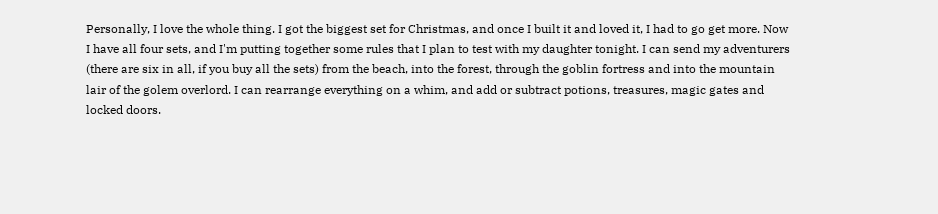Personally, I love the whole thing. I got the biggest set for Christmas, and once I built it and loved it, I had to go get more. Now I have all four sets, and I'm putting together some rules that I plan to test with my daughter tonight. I can send my adventurers (there are six in all, if you buy all the sets) from the beach, into the forest, through the goblin fortress and into the mountain lair of the golem overlord. I can rearrange everything on a whim, and add or subtract potions, treasures, magic gates and locked doors.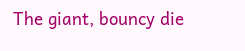The giant, bouncy die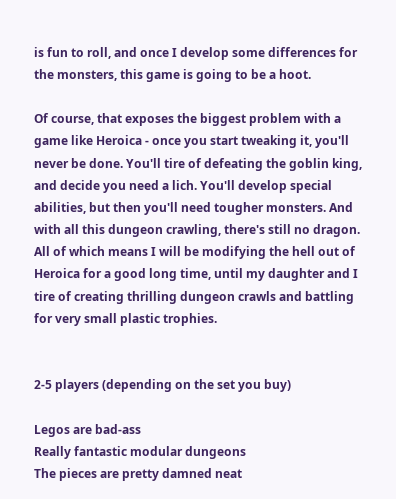is fun to roll, and once I develop some differences for the monsters, this game is going to be a hoot.

Of course, that exposes the biggest problem with a game like Heroica - once you start tweaking it, you'll never be done. You'll tire of defeating the goblin king, and decide you need a lich. You'll develop special abilities, but then you'll need tougher monsters. And with all this dungeon crawling, there's still no dragon. All of which means I will be modifying the hell out of Heroica for a good long time, until my daughter and I tire of creating thrilling dungeon crawls and battling for very small plastic trophies.


2-5 players (depending on the set you buy)

Legos are bad-ass
Really fantastic modular dungeons
The pieces are pretty damned neat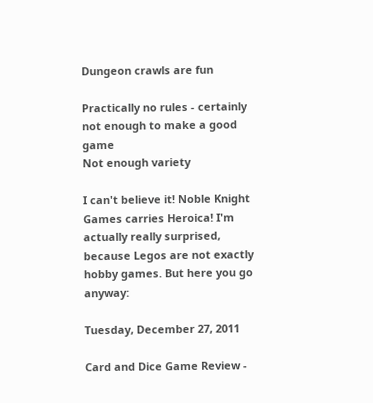Dungeon crawls are fun

Practically no rules - certainly not enough to make a good game
Not enough variety

I can't believe it! Noble Knight Games carries Heroica! I'm actually really surprised, because Legos are not exactly hobby games. But here you go anyway:

Tuesday, December 27, 2011

Card and Dice Game Review -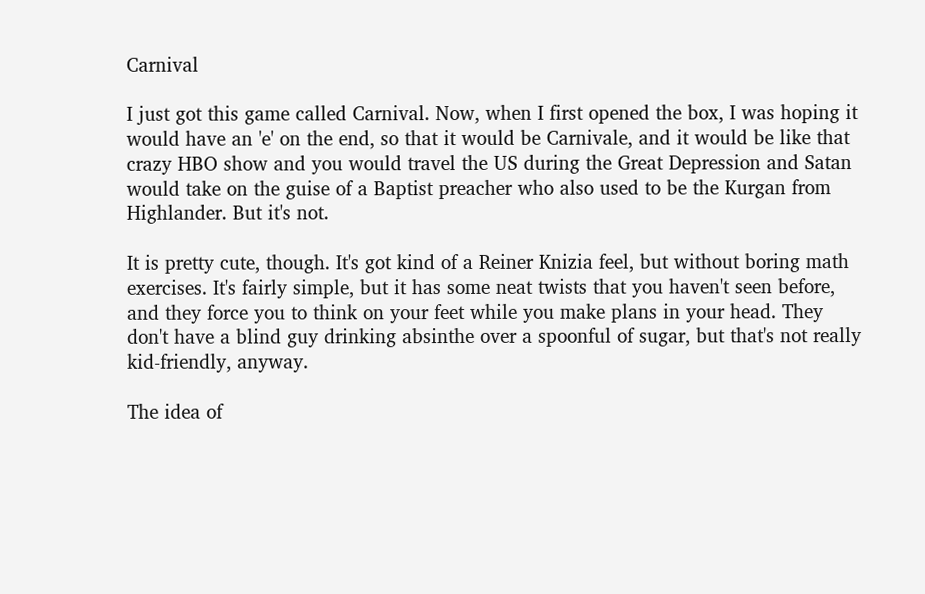Carnival

I just got this game called Carnival. Now, when I first opened the box, I was hoping it would have an 'e' on the end, so that it would be Carnivale, and it would be like that crazy HBO show and you would travel the US during the Great Depression and Satan would take on the guise of a Baptist preacher who also used to be the Kurgan from Highlander. But it's not.

It is pretty cute, though. It's got kind of a Reiner Knizia feel, but without boring math exercises. It's fairly simple, but it has some neat twists that you haven't seen before, and they force you to think on your feet while you make plans in your head. They don't have a blind guy drinking absinthe over a spoonful of sugar, but that's not really kid-friendly, anyway.

The idea of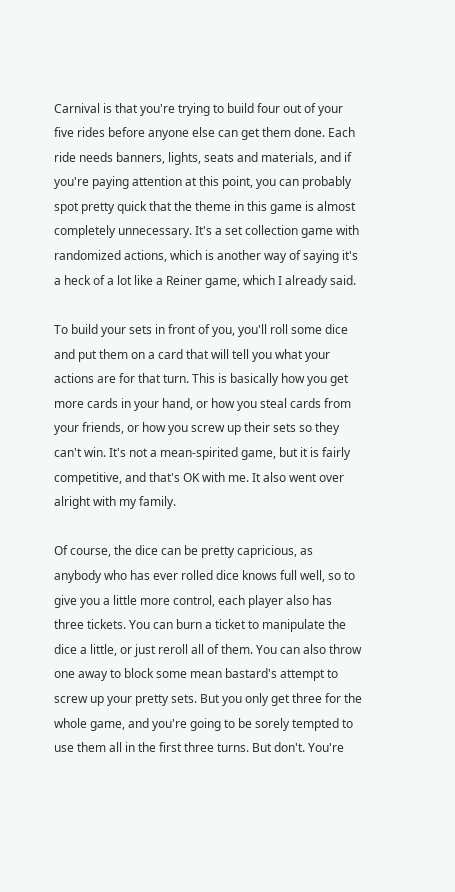Carnival is that you're trying to build four out of your five rides before anyone else can get them done. Each ride needs banners, lights, seats and materials, and if you're paying attention at this point, you can probably spot pretty quick that the theme in this game is almost completely unnecessary. It's a set collection game with randomized actions, which is another way of saying it's a heck of a lot like a Reiner game, which I already said.

To build your sets in front of you, you'll roll some dice and put them on a card that will tell you what your actions are for that turn. This is basically how you get more cards in your hand, or how you steal cards from your friends, or how you screw up their sets so they can't win. It's not a mean-spirited game, but it is fairly competitive, and that's OK with me. It also went over alright with my family.

Of course, the dice can be pretty capricious, as anybody who has ever rolled dice knows full well, so to give you a little more control, each player also has three tickets. You can burn a ticket to manipulate the dice a little, or just reroll all of them. You can also throw one away to block some mean bastard's attempt to screw up your pretty sets. But you only get three for the whole game, and you're going to be sorely tempted to use them all in the first three turns. But don't. You're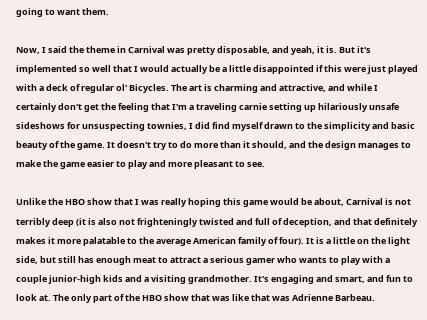going to want them.

Now, I said the theme in Carnival was pretty disposable, and yeah, it is. But it's implemented so well that I would actually be a little disappointed if this were just played with a deck of regular ol' Bicycles. The art is charming and attractive, and while I certainly don't get the feeling that I'm a traveling carnie setting up hilariously unsafe sideshows for unsuspecting townies, I did find myself drawn to the simplicity and basic beauty of the game. It doesn't try to do more than it should, and the design manages to make the game easier to play and more pleasant to see.

Unlike the HBO show that I was really hoping this game would be about, Carnival is not terribly deep (it is also not frighteningly twisted and full of deception, and that definitely makes it more palatable to the average American family of four). It is a little on the light side, but still has enough meat to attract a serious gamer who wants to play with a couple junior-high kids and a visiting grandmother. It's engaging and smart, and fun to look at. The only part of the HBO show that was like that was Adrienne Barbeau.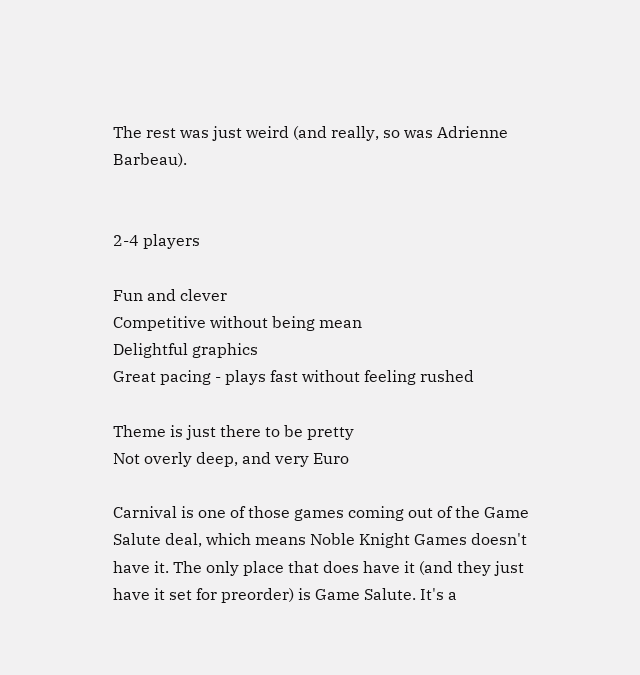The rest was just weird (and really, so was Adrienne Barbeau).


2-4 players

Fun and clever
Competitive without being mean
Delightful graphics
Great pacing - plays fast without feeling rushed

Theme is just there to be pretty
Not overly deep, and very Euro

Carnival is one of those games coming out of the Game Salute deal, which means Noble Knight Games doesn't have it. The only place that does have it (and they just have it set for preorder) is Game Salute. It's a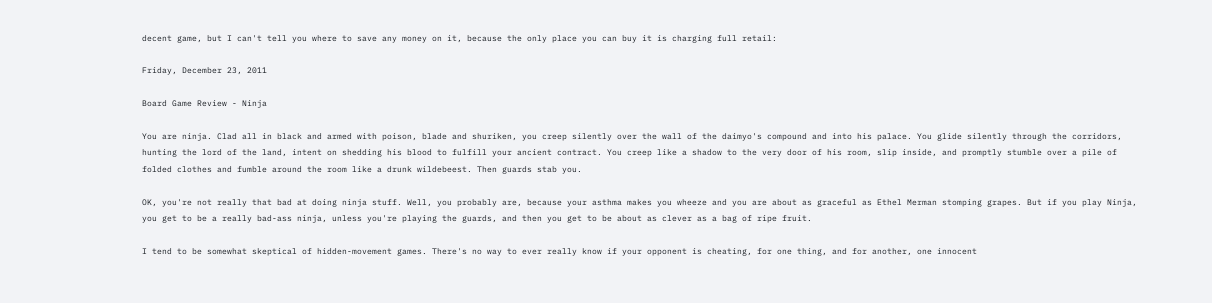decent game, but I can't tell you where to save any money on it, because the only place you can buy it is charging full retail:

Friday, December 23, 2011

Board Game Review - Ninja

You are ninja. Clad all in black and armed with poison, blade and shuriken, you creep silently over the wall of the daimyo's compound and into his palace. You glide silently through the corridors, hunting the lord of the land, intent on shedding his blood to fulfill your ancient contract. You creep like a shadow to the very door of his room, slip inside, and promptly stumble over a pile of folded clothes and fumble around the room like a drunk wildebeest. Then guards stab you.

OK, you're not really that bad at doing ninja stuff. Well, you probably are, because your asthma makes you wheeze and you are about as graceful as Ethel Merman stomping grapes. But if you play Ninja, you get to be a really bad-ass ninja, unless you're playing the guards, and then you get to be about as clever as a bag of ripe fruit.

I tend to be somewhat skeptical of hidden-movement games. There's no way to ever really know if your opponent is cheating, for one thing, and for another, one innocent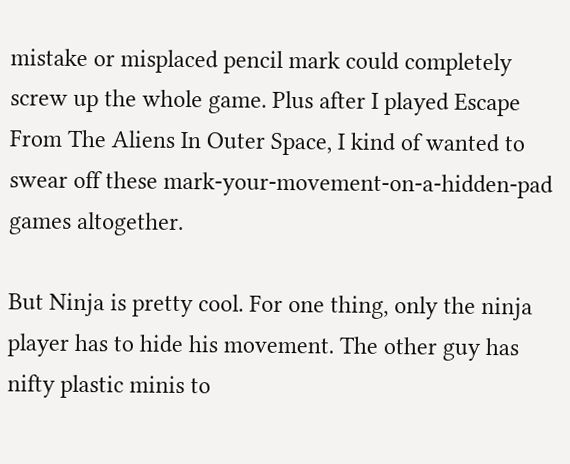mistake or misplaced pencil mark could completely screw up the whole game. Plus after I played Escape From The Aliens In Outer Space, I kind of wanted to swear off these mark-your-movement-on-a-hidden-pad games altogether.

But Ninja is pretty cool. For one thing, only the ninja player has to hide his movement. The other guy has nifty plastic minis to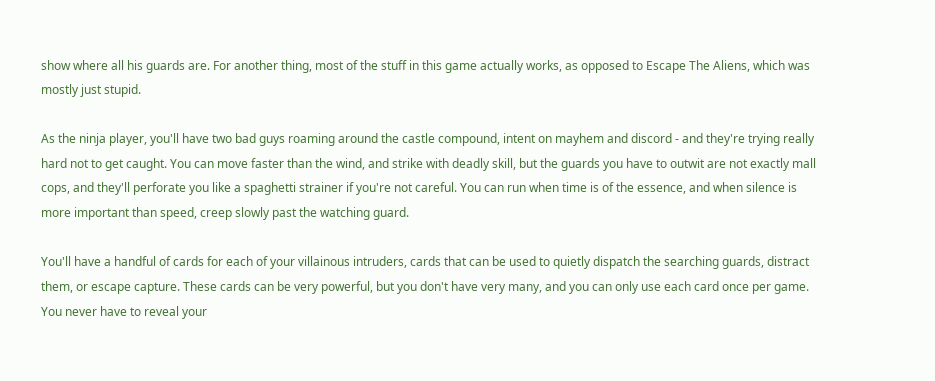show where all his guards are. For another thing, most of the stuff in this game actually works, as opposed to Escape The Aliens, which was mostly just stupid.

As the ninja player, you'll have two bad guys roaming around the castle compound, intent on mayhem and discord - and they're trying really hard not to get caught. You can move faster than the wind, and strike with deadly skill, but the guards you have to outwit are not exactly mall cops, and they'll perforate you like a spaghetti strainer if you're not careful. You can run when time is of the essence, and when silence is more important than speed, creep slowly past the watching guard.

You'll have a handful of cards for each of your villainous intruders, cards that can be used to quietly dispatch the searching guards, distract them, or escape capture. These cards can be very powerful, but you don't have very many, and you can only use each card once per game. You never have to reveal your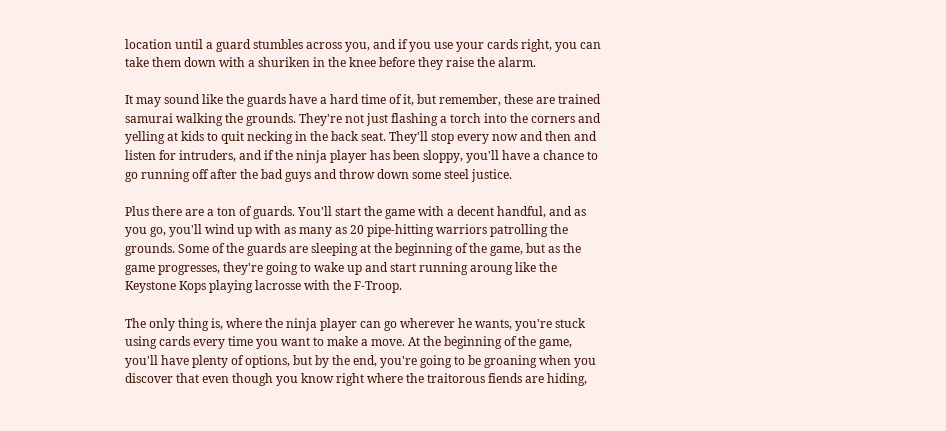location until a guard stumbles across you, and if you use your cards right, you can take them down with a shuriken in the knee before they raise the alarm.

It may sound like the guards have a hard time of it, but remember, these are trained samurai walking the grounds. They're not just flashing a torch into the corners and yelling at kids to quit necking in the back seat. They'll stop every now and then and listen for intruders, and if the ninja player has been sloppy, you'll have a chance to go running off after the bad guys and throw down some steel justice.

Plus there are a ton of guards. You'll start the game with a decent handful, and as you go, you'll wind up with as many as 20 pipe-hitting warriors patrolling the grounds. Some of the guards are sleeping at the beginning of the game, but as the game progresses, they're going to wake up and start running aroung like the Keystone Kops playing lacrosse with the F-Troop.

The only thing is, where the ninja player can go wherever he wants, you're stuck using cards every time you want to make a move. At the beginning of the game, you'll have plenty of options, but by the end, you're going to be groaning when you discover that even though you know right where the traitorous fiends are hiding,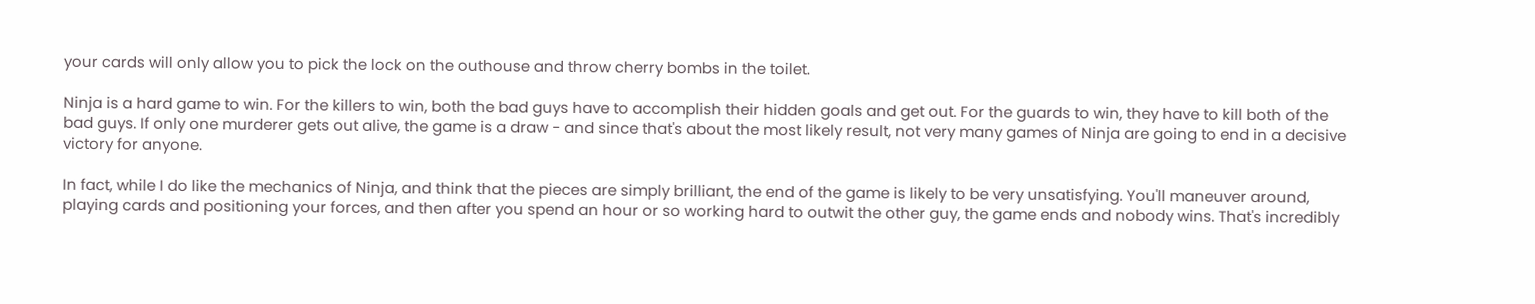your cards will only allow you to pick the lock on the outhouse and throw cherry bombs in the toilet.

Ninja is a hard game to win. For the killers to win, both the bad guys have to accomplish their hidden goals and get out. For the guards to win, they have to kill both of the bad guys. If only one murderer gets out alive, the game is a draw - and since that's about the most likely result, not very many games of Ninja are going to end in a decisive victory for anyone.

In fact, while I do like the mechanics of Ninja, and think that the pieces are simply brilliant, the end of the game is likely to be very unsatisfying. You'll maneuver around, playing cards and positioning your forces, and then after you spend an hour or so working hard to outwit the other guy, the game ends and nobody wins. That's incredibly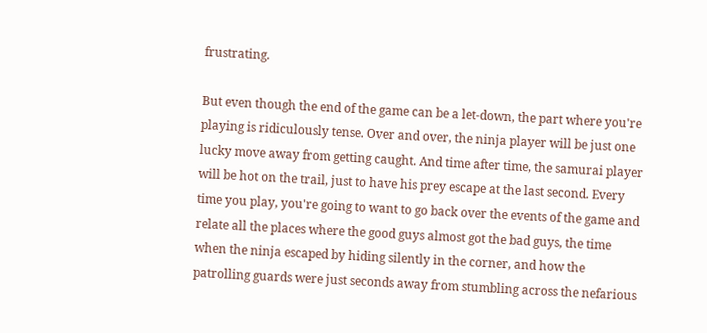frustrating.

But even though the end of the game can be a let-down, the part where you're playing is ridiculously tense. Over and over, the ninja player will be just one lucky move away from getting caught. And time after time, the samurai player will be hot on the trail, just to have his prey escape at the last second. Every time you play, you're going to want to go back over the events of the game and relate all the places where the good guys almost got the bad guys, the time when the ninja escaped by hiding silently in the corner, and how the patrolling guards were just seconds away from stumbling across the nefarious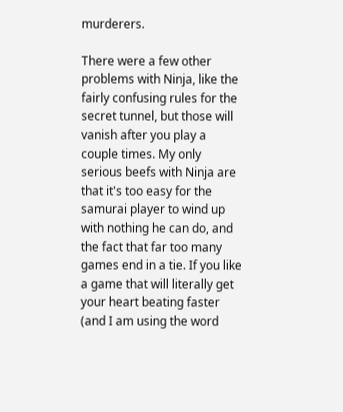murderers.

There were a few other problems with Ninja, like the fairly confusing rules for the secret tunnel, but those will vanish after you play a couple times. My only serious beefs with Ninja are that it's too easy for the samurai player to wind up with nothing he can do, and the fact that far too many games end in a tie. If you like a game that will literally get your heart beating faster (and I am using the word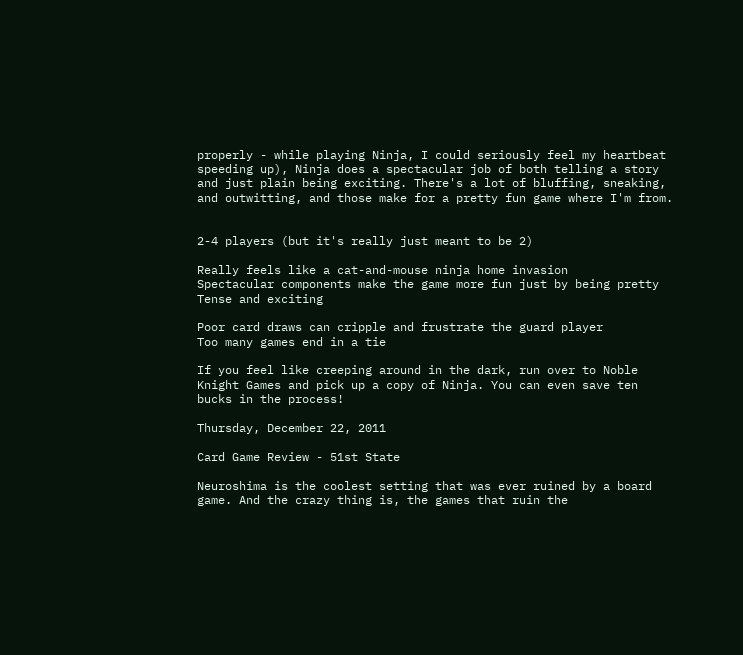properly - while playing Ninja, I could seriously feel my heartbeat speeding up), Ninja does a spectacular job of both telling a story and just plain being exciting. There's a lot of bluffing, sneaking, and outwitting, and those make for a pretty fun game where I'm from.


2-4 players (but it's really just meant to be 2)

Really feels like a cat-and-mouse ninja home invasion
Spectacular components make the game more fun just by being pretty
Tense and exciting

Poor card draws can cripple and frustrate the guard player
Too many games end in a tie

If you feel like creeping around in the dark, run over to Noble Knight Games and pick up a copy of Ninja. You can even save ten bucks in the process!

Thursday, December 22, 2011

Card Game Review - 51st State

Neuroshima is the coolest setting that was ever ruined by a board game. And the crazy thing is, the games that ruin the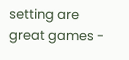setting are great games -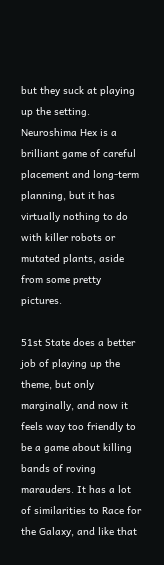but they suck at playing up the setting. Neuroshima Hex is a brilliant game of careful placement and long-term planning, but it has virtually nothing to do with killer robots or mutated plants, aside from some pretty pictures.

51st State does a better job of playing up the theme, but only marginally, and now it feels way too friendly to be a game about killing bands of roving marauders. It has a lot of similarities to Race for the Galaxy, and like that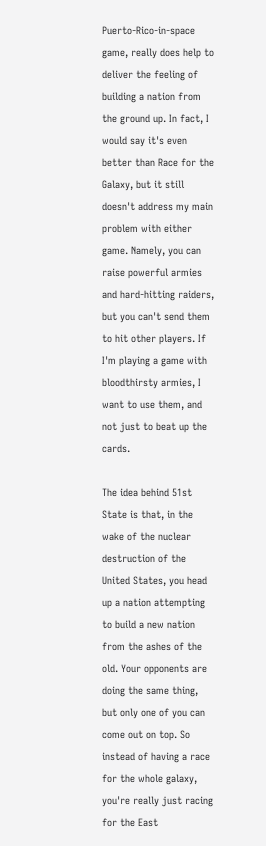Puerto-Rico-in-space game, really does help to deliver the feeling of building a nation from the ground up. In fact, I would say it's even better than Race for the Galaxy, but it still doesn't address my main problem with either game. Namely, you can raise powerful armies and hard-hitting raiders, but you can't send them to hit other players. If I'm playing a game with bloodthirsty armies, I want to use them, and not just to beat up the cards.

The idea behind 51st State is that, in the wake of the nuclear destruction of the United States, you head up a nation attempting to build a new nation from the ashes of the old. Your opponents are doing the same thing, but only one of you can come out on top. So instead of having a race for the whole galaxy, you're really just racing for the East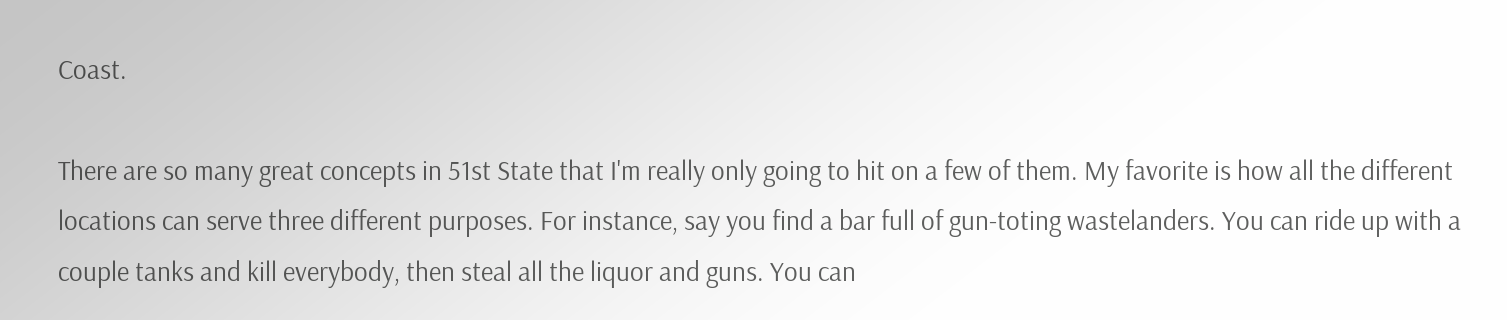Coast.

There are so many great concepts in 51st State that I'm really only going to hit on a few of them. My favorite is how all the different locations can serve three different purposes. For instance, say you find a bar full of gun-toting wastelanders. You can ride up with a couple tanks and kill everybody, then steal all the liquor and guns. You can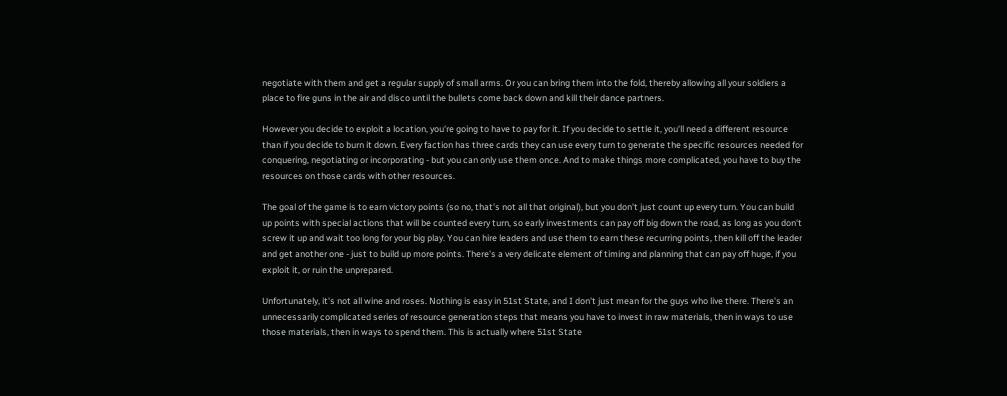negotiate with them and get a regular supply of small arms. Or you can bring them into the fold, thereby allowing all your soldiers a place to fire guns in the air and disco until the bullets come back down and kill their dance partners.

However you decide to exploit a location, you're going to have to pay for it. If you decide to settle it, you'll need a different resource than if you decide to burn it down. Every faction has three cards they can use every turn to generate the specific resources needed for conquering, negotiating or incorporating - but you can only use them once. And to make things more complicated, you have to buy the resources on those cards with other resources.

The goal of the game is to earn victory points (so no, that's not all that original), but you don't just count up every turn. You can build up points with special actions that will be counted every turn, so early investments can pay off big down the road, as long as you don't screw it up and wait too long for your big play. You can hire leaders and use them to earn these recurring points, then kill off the leader and get another one - just to build up more points. There's a very delicate element of timing and planning that can pay off huge, if you exploit it, or ruin the unprepared.

Unfortunately, it's not all wine and roses. Nothing is easy in 51st State, and I don't just mean for the guys who live there. There's an unnecessarily complicated series of resource generation steps that means you have to invest in raw materials, then in ways to use those materials, then in ways to spend them. This is actually where 51st State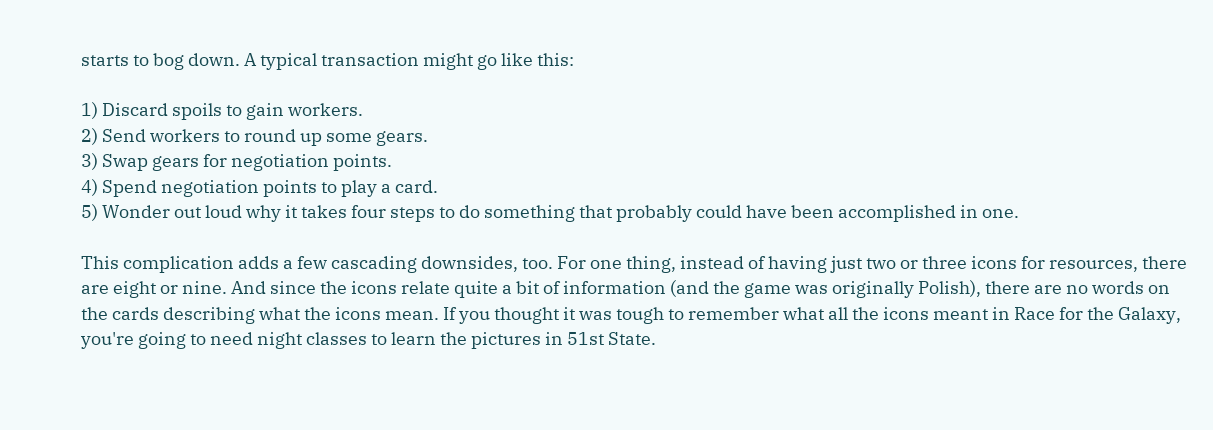starts to bog down. A typical transaction might go like this:

1) Discard spoils to gain workers.
2) Send workers to round up some gears.
3) Swap gears for negotiation points.
4) Spend negotiation points to play a card.
5) Wonder out loud why it takes four steps to do something that probably could have been accomplished in one.

This complication adds a few cascading downsides, too. For one thing, instead of having just two or three icons for resources, there are eight or nine. And since the icons relate quite a bit of information (and the game was originally Polish), there are no words on the cards describing what the icons mean. If you thought it was tough to remember what all the icons meant in Race for the Galaxy, you're going to need night classes to learn the pictures in 51st State.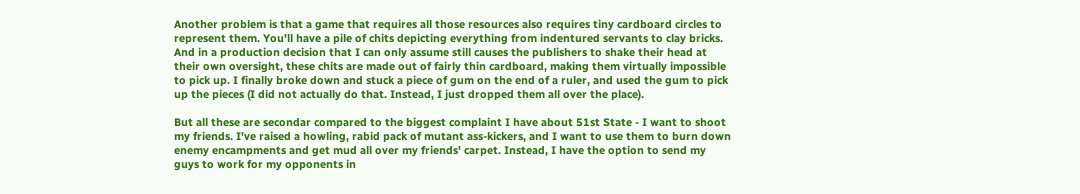Another problem is that a game that requires all those resources also requires tiny cardboard circles to represent them. You'll have a pile of chits depicting everything from indentured servants to clay bricks. And in a production decision that I can only assume still causes the publishers to shake their head at their own oversight, these chits are made out of fairly thin cardboard, making them virtually impossible to pick up. I finally broke down and stuck a piece of gum on the end of a ruler, and used the gum to pick up the pieces (I did not actually do that. Instead, I just dropped them all over the place).

But all these are secondar compared to the biggest complaint I have about 51st State - I want to shoot my friends. I've raised a howling, rabid pack of mutant ass-kickers, and I want to use them to burn down enemy encampments and get mud all over my friends' carpet. Instead, I have the option to send my guys to work for my opponents in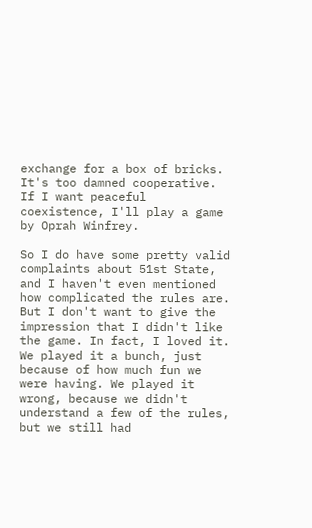exchange for a box of bricks. It's too damned cooperative. If I want peaceful coexistence, I'll play a game by Oprah Winfrey.

So I do have some pretty valid complaints about 51st State, and I haven't even mentioned how complicated the rules are. But I don't want to give the impression that I didn't like the game. In fact, I loved it. We played it a bunch, just because of how much fun we were having. We played it wrong, because we didn't understand a few of the rules, but we still had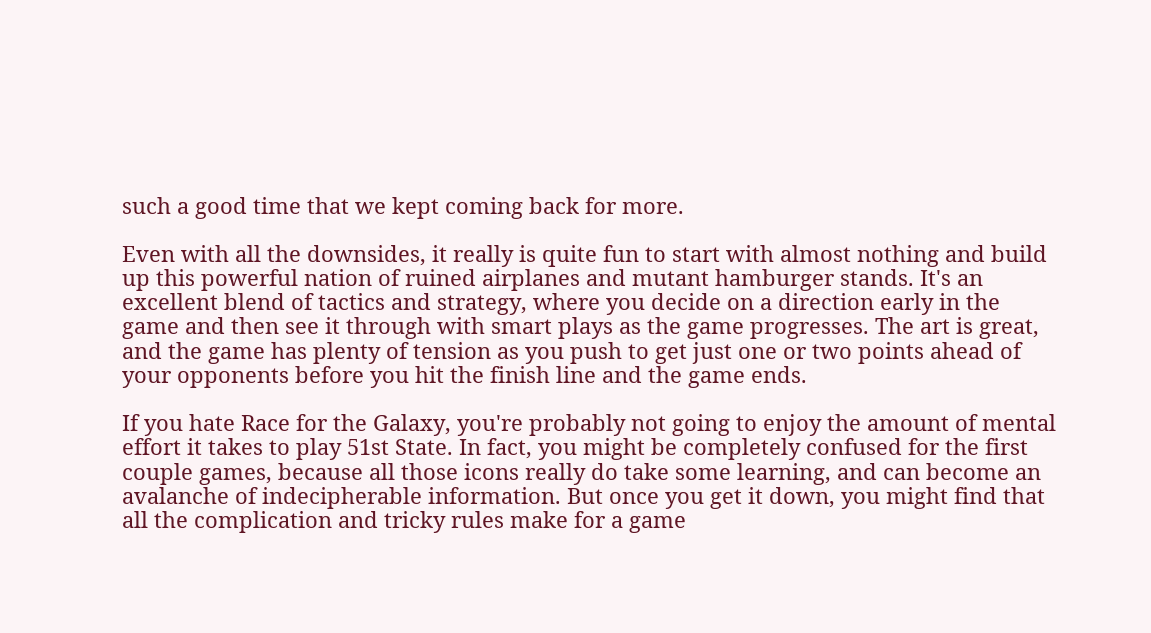such a good time that we kept coming back for more.

Even with all the downsides, it really is quite fun to start with almost nothing and build up this powerful nation of ruined airplanes and mutant hamburger stands. It's an excellent blend of tactics and strategy, where you decide on a direction early in the game and then see it through with smart plays as the game progresses. The art is great, and the game has plenty of tension as you push to get just one or two points ahead of your opponents before you hit the finish line and the game ends.

If you hate Race for the Galaxy, you're probably not going to enjoy the amount of mental effort it takes to play 51st State. In fact, you might be completely confused for the first couple games, because all those icons really do take some learning, and can become an avalanche of indecipherable information. But once you get it down, you might find that all the complication and tricky rules make for a game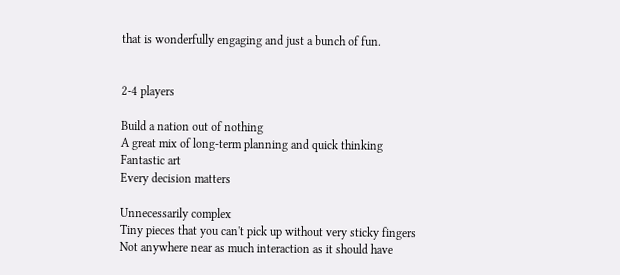that is wonderfully engaging and just a bunch of fun.


2-4 players

Build a nation out of nothing
A great mix of long-term planning and quick thinking
Fantastic art
Every decision matters

Unnecessarily complex
Tiny pieces that you can't pick up without very sticky fingers
Not anywhere near as much interaction as it should have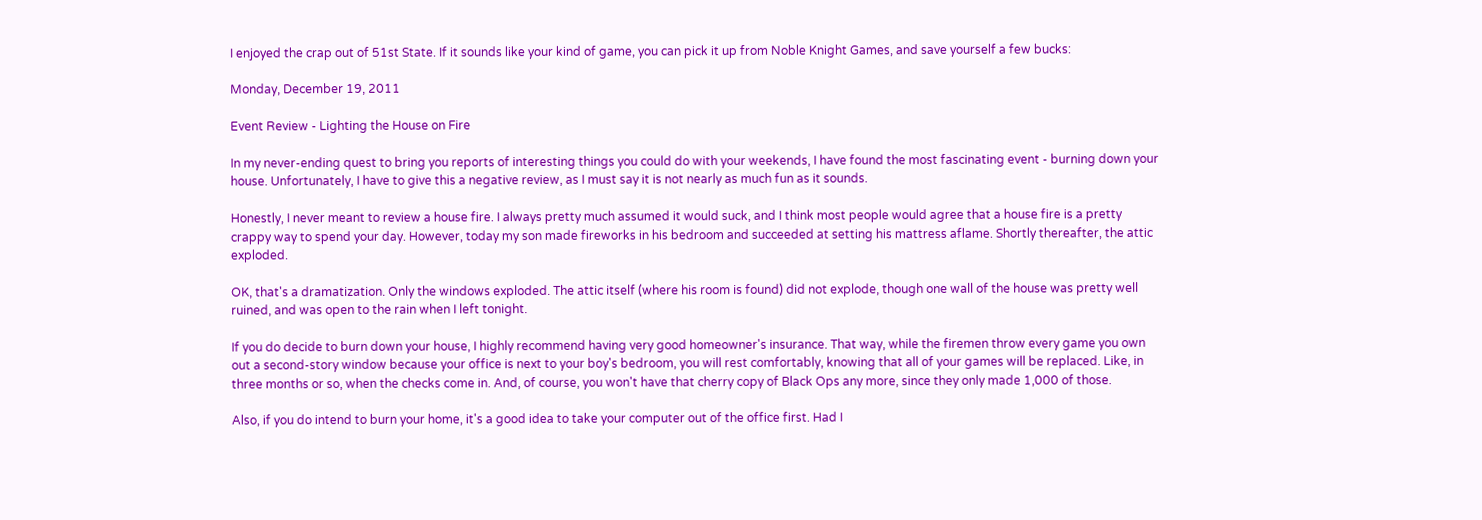I enjoyed the crap out of 51st State. If it sounds like your kind of game, you can pick it up from Noble Knight Games, and save yourself a few bucks:

Monday, December 19, 2011

Event Review - Lighting the House on Fire

In my never-ending quest to bring you reports of interesting things you could do with your weekends, I have found the most fascinating event - burning down your house. Unfortunately, I have to give this a negative review, as I must say it is not nearly as much fun as it sounds.

Honestly, I never meant to review a house fire. I always pretty much assumed it would suck, and I think most people would agree that a house fire is a pretty crappy way to spend your day. However, today my son made fireworks in his bedroom and succeeded at setting his mattress aflame. Shortly thereafter, the attic exploded.

OK, that's a dramatization. Only the windows exploded. The attic itself (where his room is found) did not explode, though one wall of the house was pretty well ruined, and was open to the rain when I left tonight.

If you do decide to burn down your house, I highly recommend having very good homeowner's insurance. That way, while the firemen throw every game you own out a second-story window because your office is next to your boy's bedroom, you will rest comfortably, knowing that all of your games will be replaced. Like, in three months or so, when the checks come in. And, of course, you won't have that cherry copy of Black Ops any more, since they only made 1,000 of those.

Also, if you do intend to burn your home, it's a good idea to take your computer out of the office first. Had I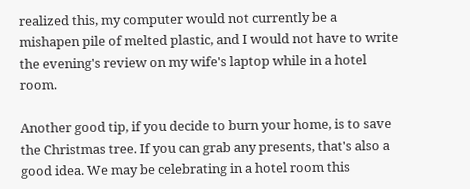realized this, my computer would not currently be a mishapen pile of melted plastic, and I would not have to write the evening's review on my wife's laptop while in a hotel room.

Another good tip, if you decide to burn your home, is to save the Christmas tree. If you can grab any presents, that's also a good idea. We may be celebrating in a hotel room this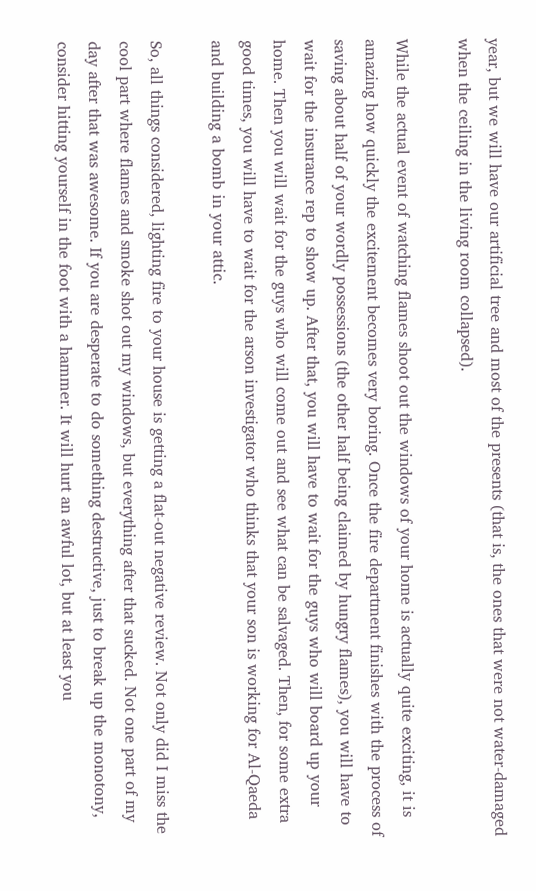year, but we will have our artificial tree and most of the presents (that is, the ones that were not water-damaged when the ceiling in the living room collapsed).

While the actual event of watching flames shoot out the windows of your home is actually quite exciting, it is amazing how quickly the excitement becomes very boring. Once the fire department finishes with the process of saving about half of your wordly possessions (the other half being claimed by hungry flames), you will have to wait for the insurance rep to show up. After that, you will have to wait for the guys who will board up your home. Then you will wait for the guys who will come out and see what can be salvaged. Then, for some extra good times, you will have to wait for the arson investigator who thinks that your son is working for Al-Qaeda and building a bomb in your attic.

So, all things considered, lighting fire to your house is getting a flat-out negative review. Not only did I miss the cool part where flames and smoke shot out my windows, but everything after that sucked. Not one part of my day after that was awesome. If you are desperate to do something destructive, just to break up the monotony, consider hitting yourself in the foot with a hammer. It will hurt an awful lot, but at least you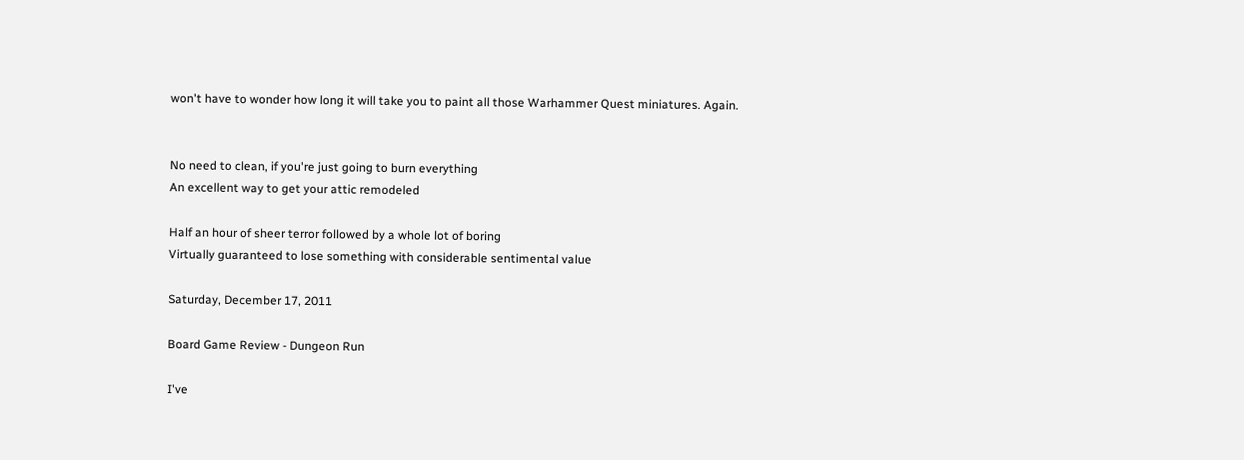won't have to wonder how long it will take you to paint all those Warhammer Quest miniatures. Again.


No need to clean, if you're just going to burn everything
An excellent way to get your attic remodeled

Half an hour of sheer terror followed by a whole lot of boring
Virtually guaranteed to lose something with considerable sentimental value

Saturday, December 17, 2011

Board Game Review - Dungeon Run

I've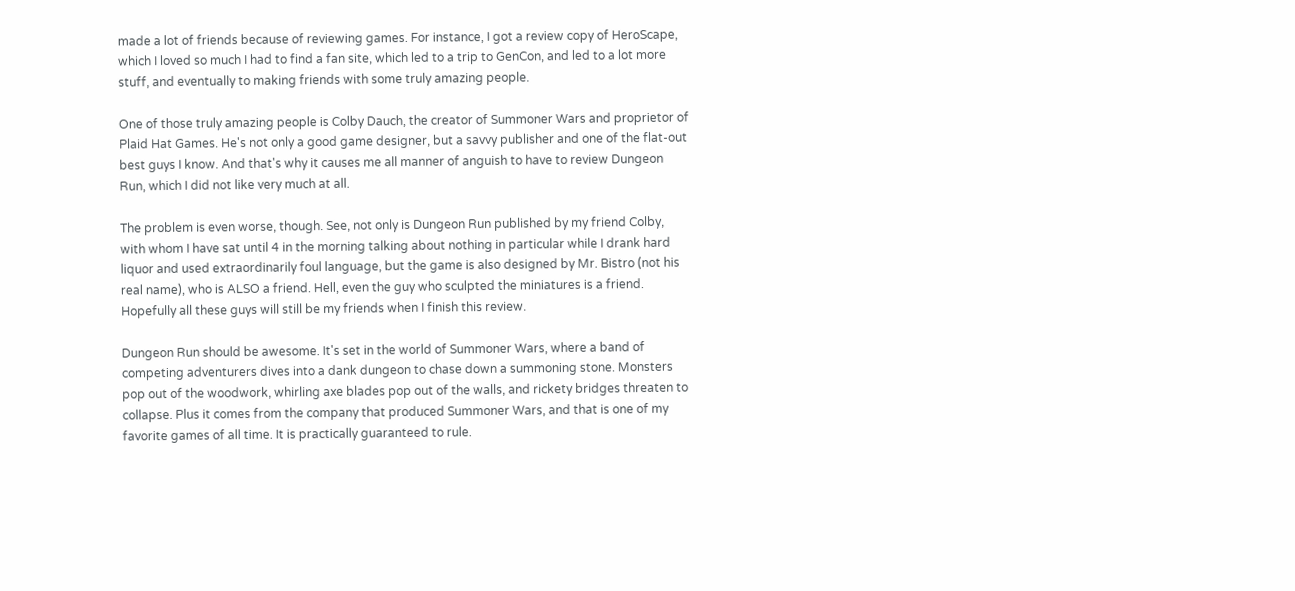made a lot of friends because of reviewing games. For instance, I got a review copy of HeroScape, which I loved so much I had to find a fan site, which led to a trip to GenCon, and led to a lot more stuff, and eventually to making friends with some truly amazing people.

One of those truly amazing people is Colby Dauch, the creator of Summoner Wars and proprietor of Plaid Hat Games. He's not only a good game designer, but a savvy publisher and one of the flat-out best guys I know. And that's why it causes me all manner of anguish to have to review Dungeon Run, which I did not like very much at all.

The problem is even worse, though. See, not only is Dungeon Run published by my friend Colby, with whom I have sat until 4 in the morning talking about nothing in particular while I drank hard liquor and used extraordinarily foul language, but the game is also designed by Mr. Bistro (not his real name), who is ALSO a friend. Hell, even the guy who sculpted the miniatures is a friend. Hopefully all these guys will still be my friends when I finish this review.

Dungeon Run should be awesome. It's set in the world of Summoner Wars, where a band of competing adventurers dives into a dank dungeon to chase down a summoning stone. Monsters pop out of the woodwork, whirling axe blades pop out of the walls, and rickety bridges threaten to collapse. Plus it comes from the company that produced Summoner Wars, and that is one of my favorite games of all time. It is practically guaranteed to rule.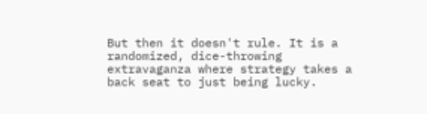But then it doesn't rule. It is a randomized, dice-throwing extravaganza where strategy takes a back seat to just being lucky.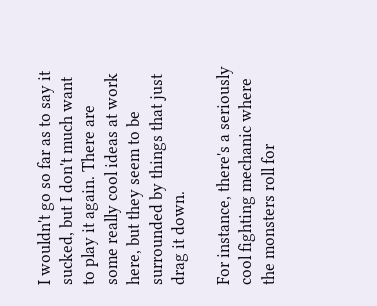I wouldn't go so far as to say it sucked, but I don't much want to play it again. There are some really cool ideas at work here, but they seem to be surrounded by things that just drag it down.

For instance, there's a seriously cool fighting mechanic where the monsters roll for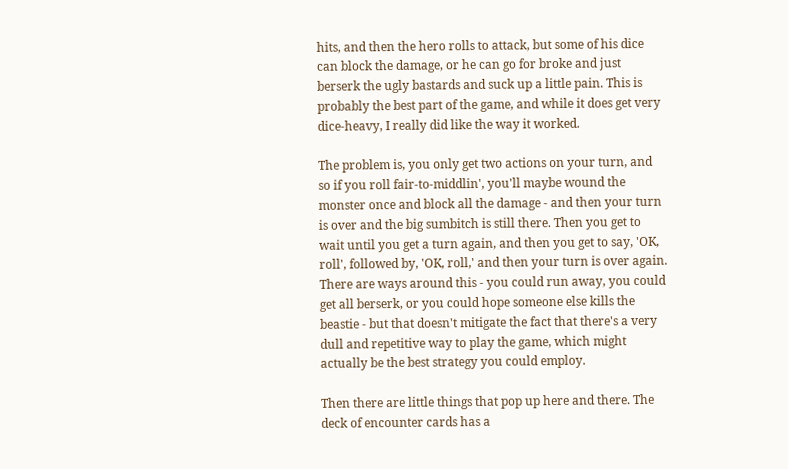hits, and then the hero rolls to attack, but some of his dice can block the damage, or he can go for broke and just berserk the ugly bastards and suck up a little pain. This is probably the best part of the game, and while it does get very dice-heavy, I really did like the way it worked.

The problem is, you only get two actions on your turn, and so if you roll fair-to-middlin', you'll maybe wound the monster once and block all the damage - and then your turn is over and the big sumbitch is still there. Then you get to wait until you get a turn again, and then you get to say, 'OK, roll', followed by, 'OK, roll,' and then your turn is over again. There are ways around this - you could run away, you could get all berserk, or you could hope someone else kills the beastie - but that doesn't mitigate the fact that there's a very dull and repetitive way to play the game, which might actually be the best strategy you could employ.

Then there are little things that pop up here and there. The deck of encounter cards has a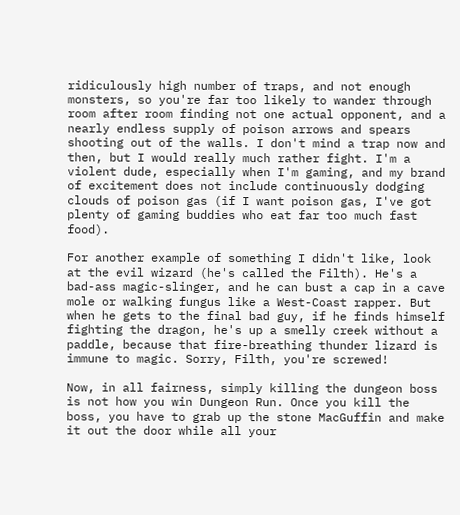ridiculously high number of traps, and not enough monsters, so you're far too likely to wander through room after room finding not one actual opponent, and a nearly endless supply of poison arrows and spears shooting out of the walls. I don't mind a trap now and then, but I would really much rather fight. I'm a violent dude, especially when I'm gaming, and my brand of excitement does not include continuously dodging clouds of poison gas (if I want poison gas, I've got plenty of gaming buddies who eat far too much fast food).

For another example of something I didn't like, look at the evil wizard (he's called the Filth). He's a bad-ass magic-slinger, and he can bust a cap in a cave mole or walking fungus like a West-Coast rapper. But when he gets to the final bad guy, if he finds himself fighting the dragon, he's up a smelly creek without a paddle, because that fire-breathing thunder lizard is immune to magic. Sorry, Filth, you're screwed!

Now, in all fairness, simply killing the dungeon boss is not how you win Dungeon Run. Once you kill the boss, you have to grab up the stone MacGuffin and make it out the door while all your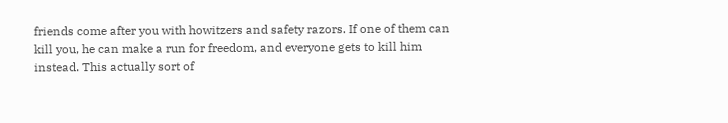friends come after you with howitzers and safety razors. If one of them can kill you, he can make a run for freedom, and everyone gets to kill him instead. This actually sort of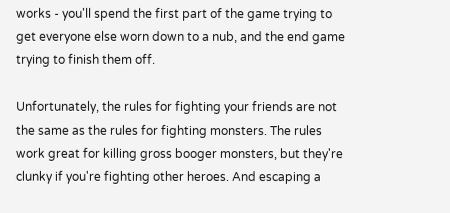works - you'll spend the first part of the game trying to get everyone else worn down to a nub, and the end game trying to finish them off.

Unfortunately, the rules for fighting your friends are not the same as the rules for fighting monsters. The rules work great for killing gross booger monsters, but they're clunky if you're fighting other heroes. And escaping a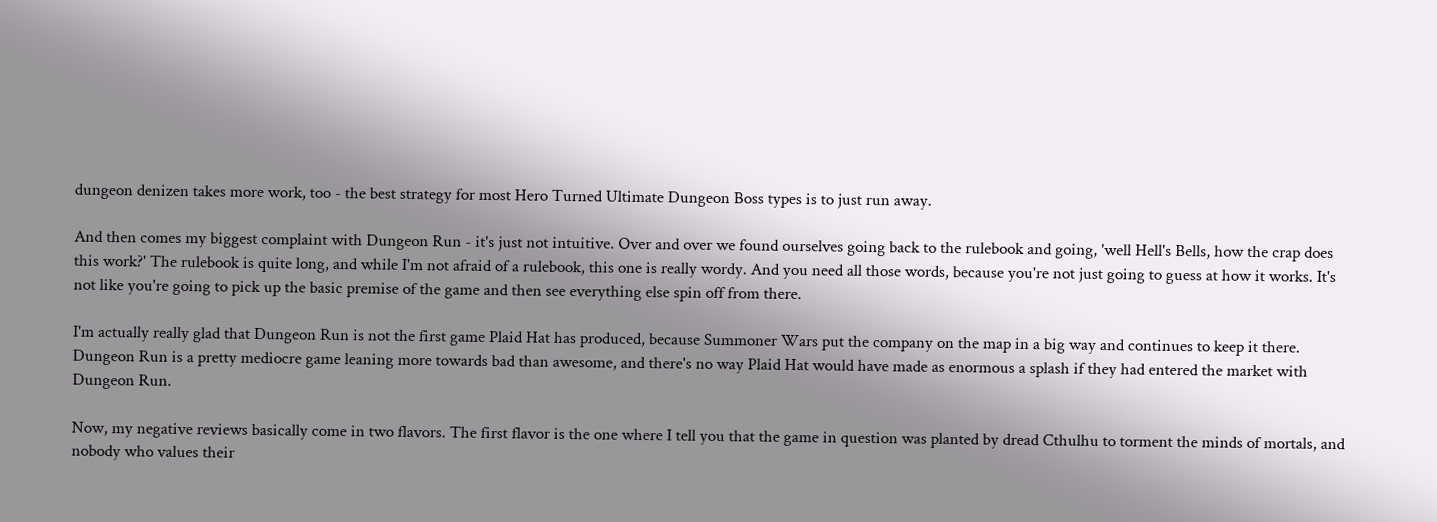dungeon denizen takes more work, too - the best strategy for most Hero Turned Ultimate Dungeon Boss types is to just run away.

And then comes my biggest complaint with Dungeon Run - it's just not intuitive. Over and over we found ourselves going back to the rulebook and going, 'well Hell's Bells, how the crap does this work?' The rulebook is quite long, and while I'm not afraid of a rulebook, this one is really wordy. And you need all those words, because you're not just going to guess at how it works. It's not like you're going to pick up the basic premise of the game and then see everything else spin off from there.

I'm actually really glad that Dungeon Run is not the first game Plaid Hat has produced, because Summoner Wars put the company on the map in a big way and continues to keep it there. Dungeon Run is a pretty mediocre game leaning more towards bad than awesome, and there's no way Plaid Hat would have made as enormous a splash if they had entered the market with Dungeon Run.

Now, my negative reviews basically come in two flavors. The first flavor is the one where I tell you that the game in question was planted by dread Cthulhu to torment the minds of mortals, and nobody who values their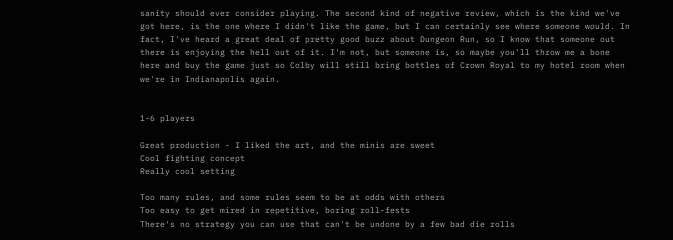sanity should ever consider playing. The second kind of negative review, which is the kind we've got here, is the one where I didn't like the game, but I can certainly see where someone would. In fact, I've heard a great deal of pretty good buzz about Dungeon Run, so I know that someone out there is enjoying the hell out of it. I'm not, but someone is, so maybe you'll throw me a bone here and buy the game just so Colby will still bring bottles of Crown Royal to my hotel room when we're in Indianapolis again.


1-6 players

Great production - I liked the art, and the minis are sweet
Cool fighting concept
Really cool setting

Too many rules, and some rules seem to be at odds with others
Too easy to get mired in repetitive, boring roll-fests
There's no strategy you can use that can't be undone by a few bad die rolls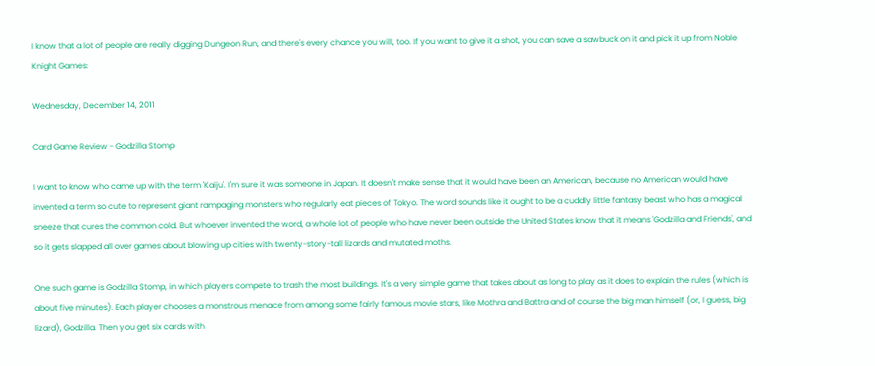I know that a lot of people are really digging Dungeon Run, and there's every chance you will, too. If you want to give it a shot, you can save a sawbuck on it and pick it up from Noble Knight Games:

Wednesday, December 14, 2011

Card Game Review - Godzilla Stomp

I want to know who came up with the term 'Kaiju'. I'm sure it was someone in Japan. It doesn't make sense that it would have been an American, because no American would have invented a term so cute to represent giant rampaging monsters who regularly eat pieces of Tokyo. The word sounds like it ought to be a cuddly little fantasy beast who has a magical sneeze that cures the common cold. But whoever invented the word, a whole lot of people who have never been outside the United States know that it means 'Godzilla and Friends', and so it gets slapped all over games about blowing up cities with twenty-story-tall lizards and mutated moths.

One such game is Godzilla Stomp, in which players compete to trash the most buildings. It's a very simple game that takes about as long to play as it does to explain the rules (which is about five minutes). Each player chooses a monstrous menace from among some fairly famous movie stars, like Mothra and Battra and of course the big man himself (or, I guess, big lizard), Godzilla. Then you get six cards with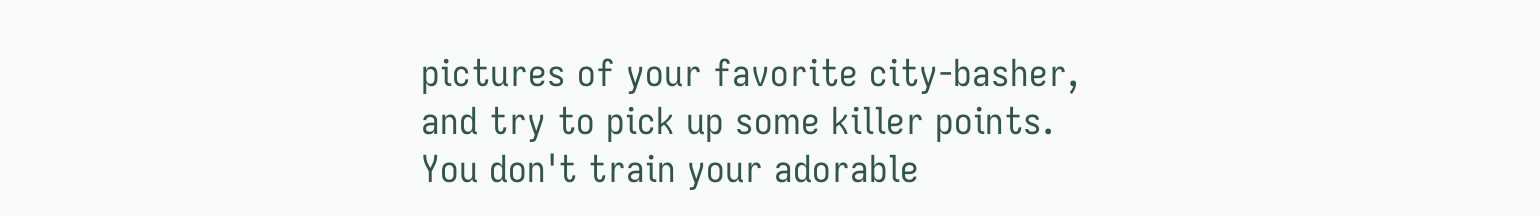pictures of your favorite city-basher, and try to pick up some killer points. You don't train your adorable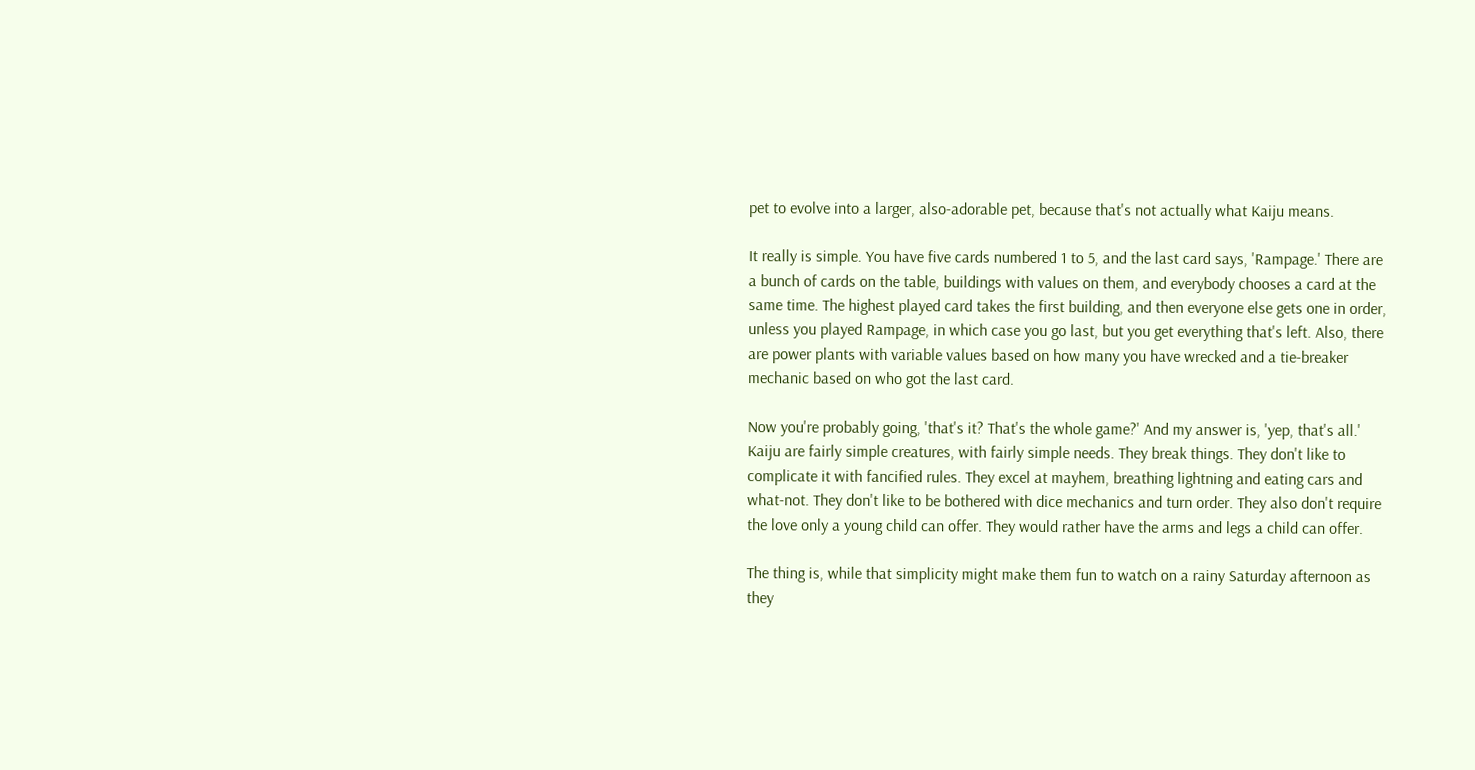pet to evolve into a larger, also-adorable pet, because that's not actually what Kaiju means.

It really is simple. You have five cards numbered 1 to 5, and the last card says, 'Rampage.' There are a bunch of cards on the table, buildings with values on them, and everybody chooses a card at the same time. The highest played card takes the first building, and then everyone else gets one in order, unless you played Rampage, in which case you go last, but you get everything that's left. Also, there are power plants with variable values based on how many you have wrecked and a tie-breaker mechanic based on who got the last card.

Now you're probably going, 'that's it? That's the whole game?' And my answer is, 'yep, that's all.' Kaiju are fairly simple creatures, with fairly simple needs. They break things. They don't like to complicate it with fancified rules. They excel at mayhem, breathing lightning and eating cars and what-not. They don't like to be bothered with dice mechanics and turn order. They also don't require the love only a young child can offer. They would rather have the arms and legs a child can offer.

The thing is, while that simplicity might make them fun to watch on a rainy Saturday afternoon as they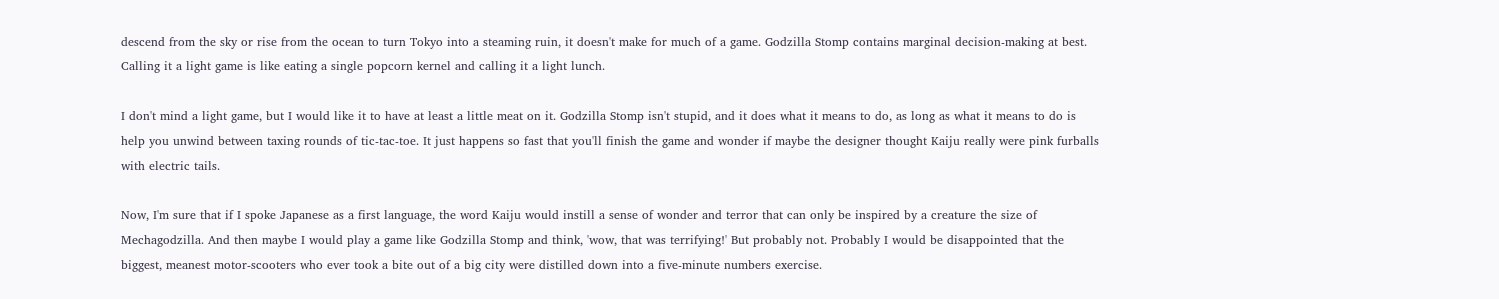descend from the sky or rise from the ocean to turn Tokyo into a steaming ruin, it doesn't make for much of a game. Godzilla Stomp contains marginal decision-making at best. Calling it a light game is like eating a single popcorn kernel and calling it a light lunch.

I don't mind a light game, but I would like it to have at least a little meat on it. Godzilla Stomp isn't stupid, and it does what it means to do, as long as what it means to do is help you unwind between taxing rounds of tic-tac-toe. It just happens so fast that you'll finish the game and wonder if maybe the designer thought Kaiju really were pink furballs with electric tails.

Now, I'm sure that if I spoke Japanese as a first language, the word Kaiju would instill a sense of wonder and terror that can only be inspired by a creature the size of Mechagodzilla. And then maybe I would play a game like Godzilla Stomp and think, 'wow, that was terrifying!' But probably not. Probably I would be disappointed that the biggest, meanest motor-scooters who ever took a bite out of a big city were distilled down into a five-minute numbers exercise.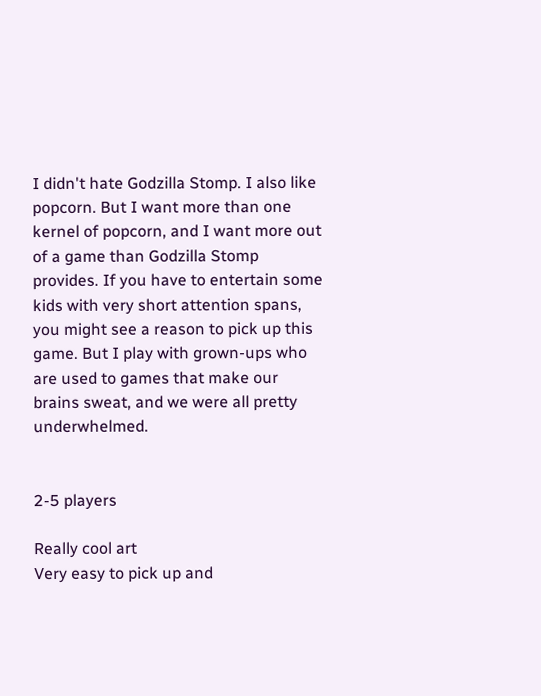I didn't hate Godzilla Stomp. I also like popcorn. But I want more than one kernel of popcorn, and I want more out of a game than Godzilla Stomp provides. If you have to entertain some kids with very short attention spans, you might see a reason to pick up this game. But I play with grown-ups who are used to games that make our brains sweat, and we were all pretty underwhelmed.


2-5 players

Really cool art
Very easy to pick up and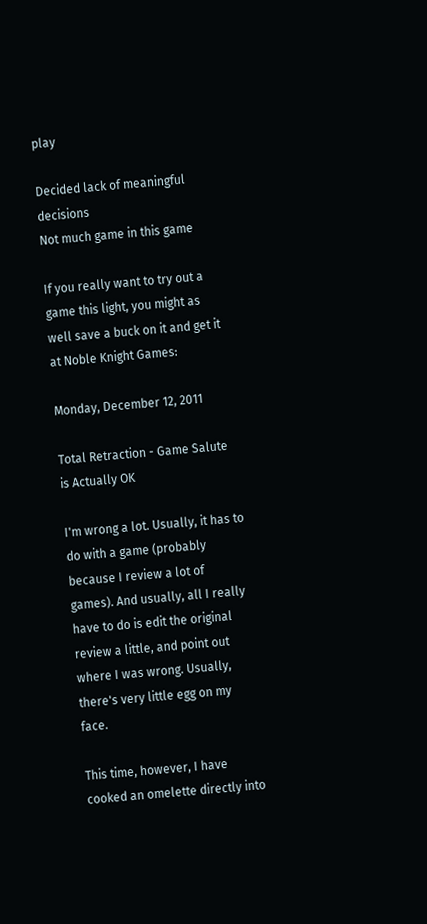play

Decided lack of meaningful decisions
Not much game in this game

If you really want to try out a game this light, you might as well save a buck on it and get it at Noble Knight Games:

Monday, December 12, 2011

Total Retraction - Game Salute is Actually OK

I'm wrong a lot. Usually, it has to do with a game (probably because I review a lot of games). And usually, all I really have to do is edit the original review a little, and point out where I was wrong. Usually, there's very little egg on my face.

This time, however, I have cooked an omelette directly into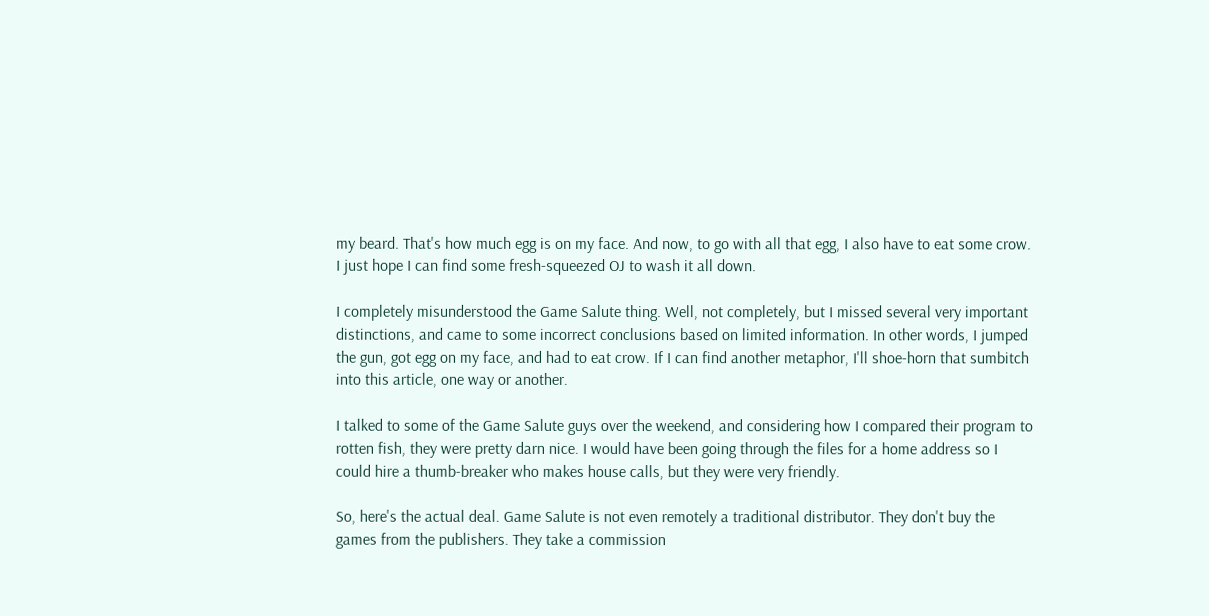my beard. That's how much egg is on my face. And now, to go with all that egg, I also have to eat some crow. I just hope I can find some fresh-squeezed OJ to wash it all down.

I completely misunderstood the Game Salute thing. Well, not completely, but I missed several very important distinctions, and came to some incorrect conclusions based on limited information. In other words, I jumped the gun, got egg on my face, and had to eat crow. If I can find another metaphor, I'll shoe-horn that sumbitch into this article, one way or another.

I talked to some of the Game Salute guys over the weekend, and considering how I compared their program to rotten fish, they were pretty darn nice. I would have been going through the files for a home address so I could hire a thumb-breaker who makes house calls, but they were very friendly.

So, here's the actual deal. Game Salute is not even remotely a traditional distributor. They don't buy the games from the publishers. They take a commission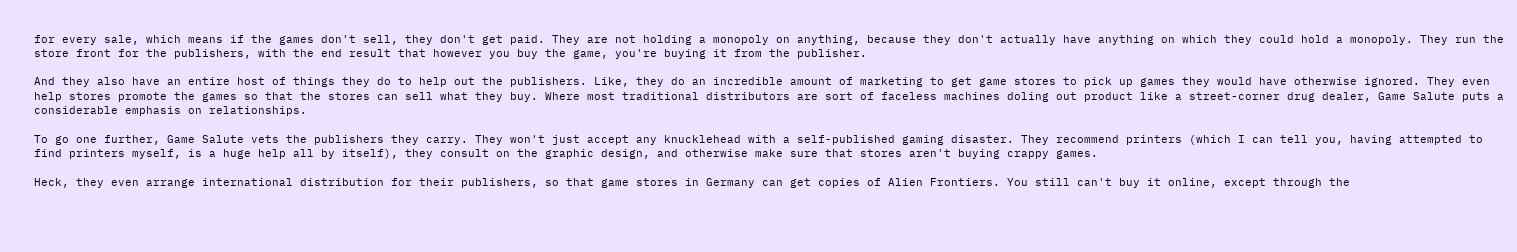for every sale, which means if the games don't sell, they don't get paid. They are not holding a monopoly on anything, because they don't actually have anything on which they could hold a monopoly. They run the store front for the publishers, with the end result that however you buy the game, you're buying it from the publisher.

And they also have an entire host of things they do to help out the publishers. Like, they do an incredible amount of marketing to get game stores to pick up games they would have otherwise ignored. They even help stores promote the games so that the stores can sell what they buy. Where most traditional distributors are sort of faceless machines doling out product like a street-corner drug dealer, Game Salute puts a considerable emphasis on relationships.

To go one further, Game Salute vets the publishers they carry. They won't just accept any knucklehead with a self-published gaming disaster. They recommend printers (which I can tell you, having attempted to find printers myself, is a huge help all by itself), they consult on the graphic design, and otherwise make sure that stores aren't buying crappy games.

Heck, they even arrange international distribution for their publishers, so that game stores in Germany can get copies of Alien Frontiers. You still can't buy it online, except through the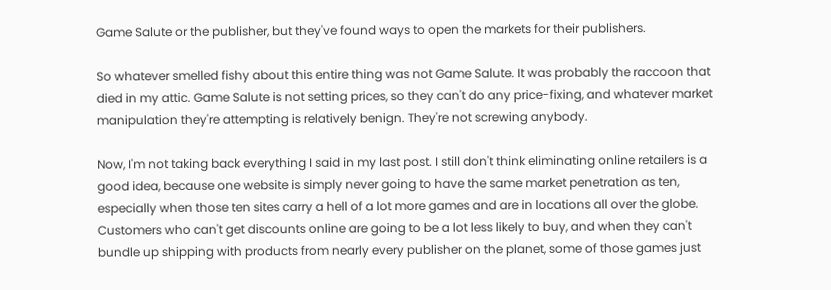Game Salute or the publisher, but they've found ways to open the markets for their publishers.

So whatever smelled fishy about this entire thing was not Game Salute. It was probably the raccoon that died in my attic. Game Salute is not setting prices, so they can't do any price-fixing, and whatever market manipulation they're attempting is relatively benign. They're not screwing anybody.

Now, I'm not taking back everything I said in my last post. I still don't think eliminating online retailers is a good idea, because one website is simply never going to have the same market penetration as ten, especially when those ten sites carry a hell of a lot more games and are in locations all over the globe. Customers who can't get discounts online are going to be a lot less likely to buy, and when they can't bundle up shipping with products from nearly every publisher on the planet, some of those games just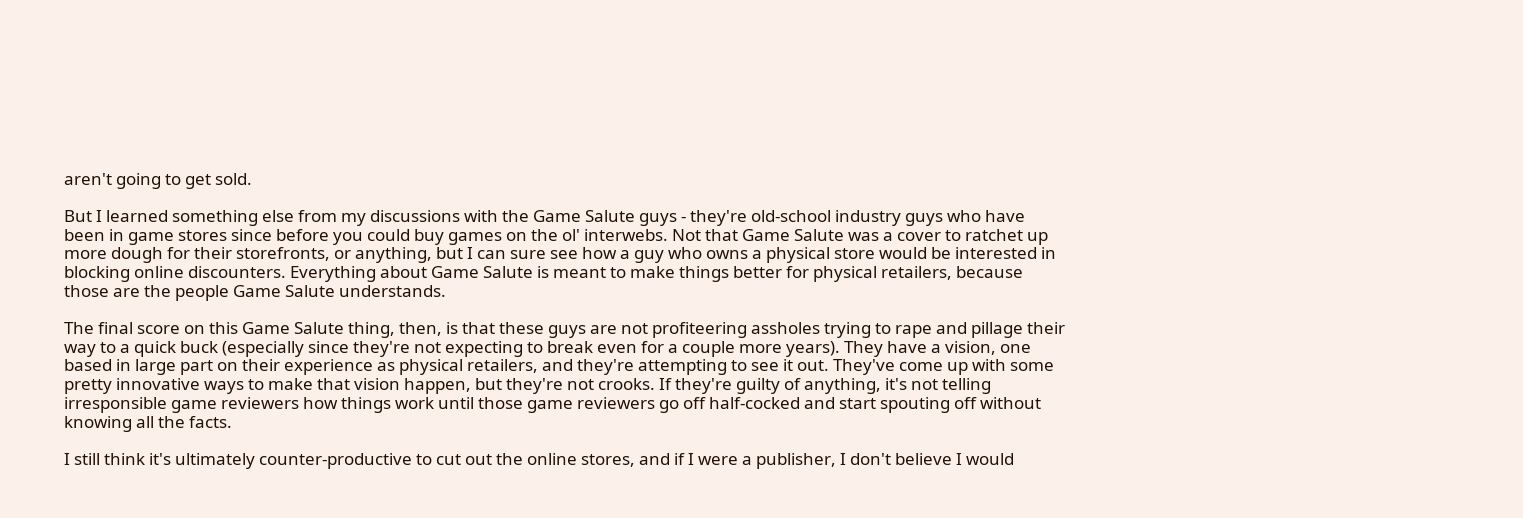aren't going to get sold.

But I learned something else from my discussions with the Game Salute guys - they're old-school industry guys who have been in game stores since before you could buy games on the ol' interwebs. Not that Game Salute was a cover to ratchet up more dough for their storefronts, or anything, but I can sure see how a guy who owns a physical store would be interested in blocking online discounters. Everything about Game Salute is meant to make things better for physical retailers, because those are the people Game Salute understands.

The final score on this Game Salute thing, then, is that these guys are not profiteering assholes trying to rape and pillage their way to a quick buck (especially since they're not expecting to break even for a couple more years). They have a vision, one based in large part on their experience as physical retailers, and they're attempting to see it out. They've come up with some pretty innovative ways to make that vision happen, but they're not crooks. If they're guilty of anything, it's not telling irresponsible game reviewers how things work until those game reviewers go off half-cocked and start spouting off without knowing all the facts.

I still think it's ultimately counter-productive to cut out the online stores, and if I were a publisher, I don't believe I would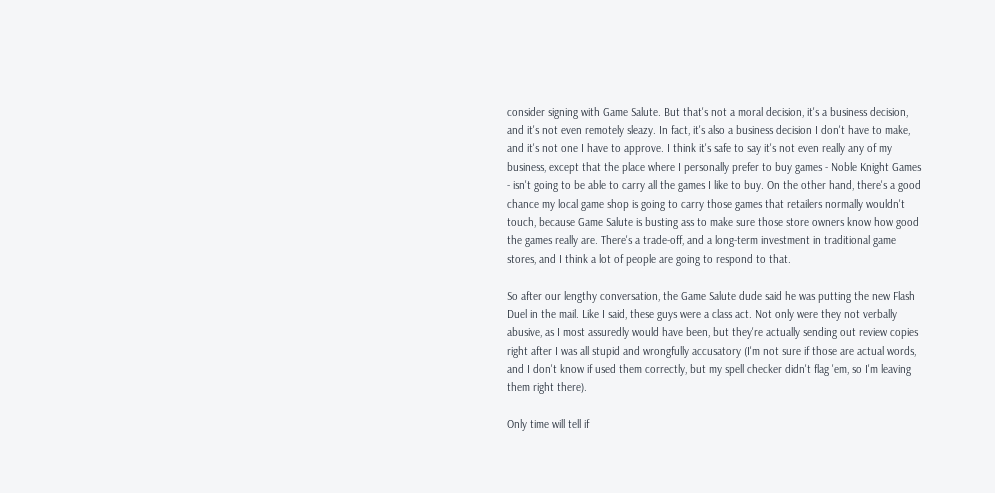consider signing with Game Salute. But that's not a moral decision, it's a business decision, and it's not even remotely sleazy. In fact, it's also a business decision I don't have to make, and it's not one I have to approve. I think it's safe to say it's not even really any of my business, except that the place where I personally prefer to buy games - Noble Knight Games - isn't going to be able to carry all the games I like to buy. On the other hand, there's a good chance my local game shop is going to carry those games that retailers normally wouldn't touch, because Game Salute is busting ass to make sure those store owners know how good the games really are. There's a trade-off, and a long-term investment in traditional game stores, and I think a lot of people are going to respond to that.

So after our lengthy conversation, the Game Salute dude said he was putting the new Flash Duel in the mail. Like I said, these guys were a class act. Not only were they not verbally abusive, as I most assuredly would have been, but they're actually sending out review copies right after I was all stupid and wrongfully accusatory (I'm not sure if those are actual words, and I don't know if used them correctly, but my spell checker didn't flag 'em, so I'm leaving them right there).

Only time will tell if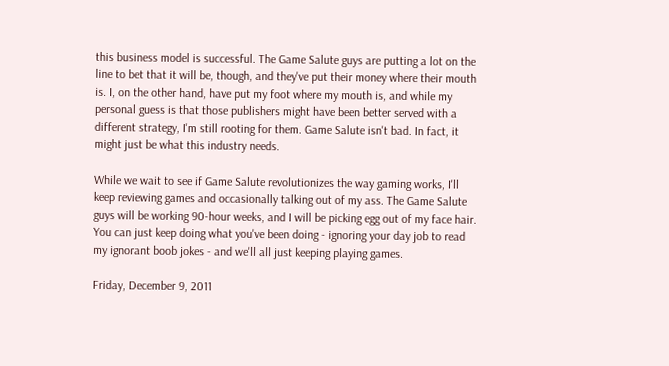this business model is successful. The Game Salute guys are putting a lot on the line to bet that it will be, though, and they've put their money where their mouth is. I, on the other hand, have put my foot where my mouth is, and while my personal guess is that those publishers might have been better served with a different strategy, I'm still rooting for them. Game Salute isn't bad. In fact, it might just be what this industry needs.

While we wait to see if Game Salute revolutionizes the way gaming works, I'll keep reviewing games and occasionally talking out of my ass. The Game Salute guys will be working 90-hour weeks, and I will be picking egg out of my face hair. You can just keep doing what you've been doing - ignoring your day job to read my ignorant boob jokes - and we'll all just keeping playing games.

Friday, December 9, 2011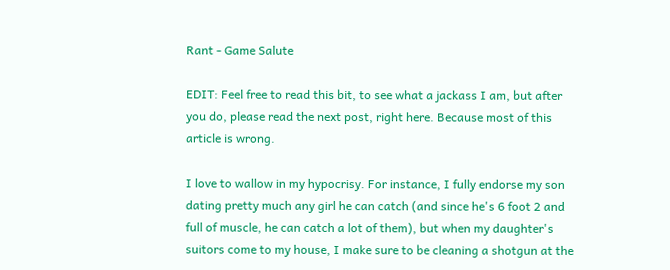Rant - Game Salute

EDIT: Feel free to read this bit, to see what a jackass I am, but after you do, please read the next post, right here. Because most of this article is wrong.

I love to wallow in my hypocrisy. For instance, I fully endorse my son dating pretty much any girl he can catch (and since he's 6 foot 2 and full of muscle, he can catch a lot of them), but when my daughter's suitors come to my house, I make sure to be cleaning a shotgun at the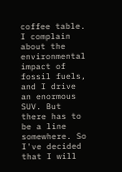coffee table. I complain about the environmental impact of fossil fuels, and I drive an enormous SUV. But there has to be a line somewhere. So I've decided that I will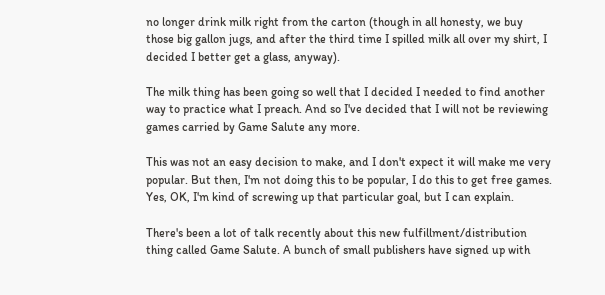no longer drink milk right from the carton (though in all honesty, we buy those big gallon jugs, and after the third time I spilled milk all over my shirt, I decided I better get a glass, anyway).

The milk thing has been going so well that I decided I needed to find another way to practice what I preach. And so I've decided that I will not be reviewing games carried by Game Salute any more.

This was not an easy decision to make, and I don't expect it will make me very popular. But then, I'm not doing this to be popular, I do this to get free games. Yes, OK, I'm kind of screwing up that particular goal, but I can explain.

There's been a lot of talk recently about this new fulfillment/distribution thing called Game Salute. A bunch of small publishers have signed up with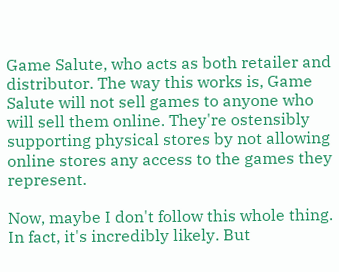Game Salute, who acts as both retailer and distributor. The way this works is, Game Salute will not sell games to anyone who will sell them online. They're ostensibly supporting physical stores by not allowing online stores any access to the games they represent.

Now, maybe I don't follow this whole thing. In fact, it's incredibly likely. But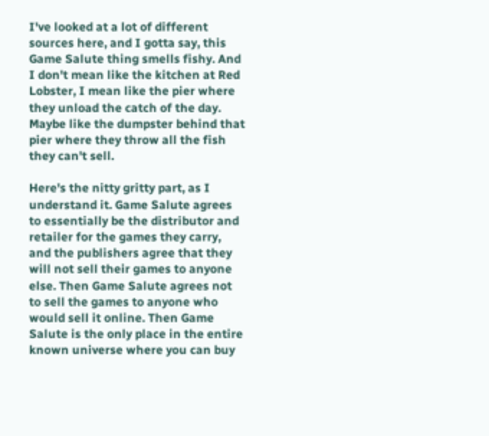I've looked at a lot of different sources here, and I gotta say, this Game Salute thing smells fishy. And I don't mean like the kitchen at Red Lobster, I mean like the pier where they unload the catch of the day. Maybe like the dumpster behind that pier where they throw all the fish they can't sell.

Here's the nitty gritty part, as I understand it. Game Salute agrees to essentially be the distributor and retailer for the games they carry, and the publishers agree that they will not sell their games to anyone else. Then Game Salute agrees not to sell the games to anyone who would sell it online. Then Game Salute is the only place in the entire known universe where you can buy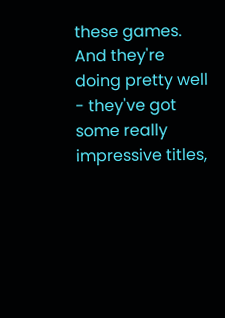these games. And they're doing pretty well - they've got some really impressive titles,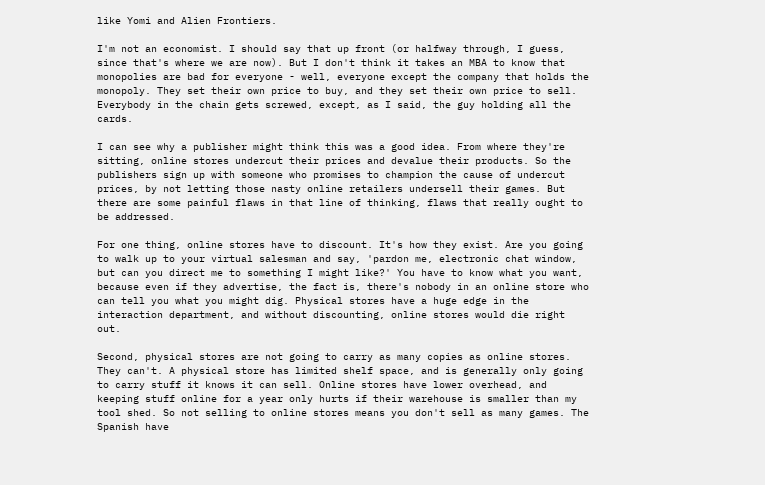like Yomi and Alien Frontiers.

I'm not an economist. I should say that up front (or halfway through, I guess, since that's where we are now). But I don't think it takes an MBA to know that monopolies are bad for everyone - well, everyone except the company that holds the monopoly. They set their own price to buy, and they set their own price to sell. Everybody in the chain gets screwed, except, as I said, the guy holding all the cards.

I can see why a publisher might think this was a good idea. From where they're sitting, online stores undercut their prices and devalue their products. So the publishers sign up with someone who promises to champion the cause of undercut prices, by not letting those nasty online retailers undersell their games. But there are some painful flaws in that line of thinking, flaws that really ought to be addressed.

For one thing, online stores have to discount. It's how they exist. Are you going to walk up to your virtual salesman and say, 'pardon me, electronic chat window, but can you direct me to something I might like?' You have to know what you want, because even if they advertise, the fact is, there's nobody in an online store who can tell you what you might dig. Physical stores have a huge edge in the interaction department, and without discounting, online stores would die right out.

Second, physical stores are not going to carry as many copies as online stores. They can't. A physical store has limited shelf space, and is generally only going to carry stuff it knows it can sell. Online stores have lower overhead, and keeping stuff online for a year only hurts if their warehouse is smaller than my tool shed. So not selling to online stores means you don't sell as many games. The Spanish have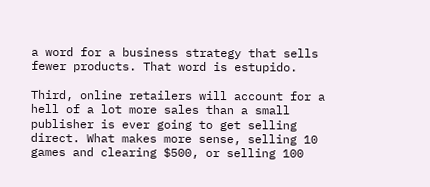a word for a business strategy that sells fewer products. That word is estupido.

Third, online retailers will account for a hell of a lot more sales than a small publisher is ever going to get selling direct. What makes more sense, selling 10 games and clearing $500, or selling 100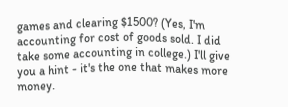games and clearing $1500? (Yes, I'm accounting for cost of goods sold. I did take some accounting in college.) I'll give you a hint - it's the one that makes more money.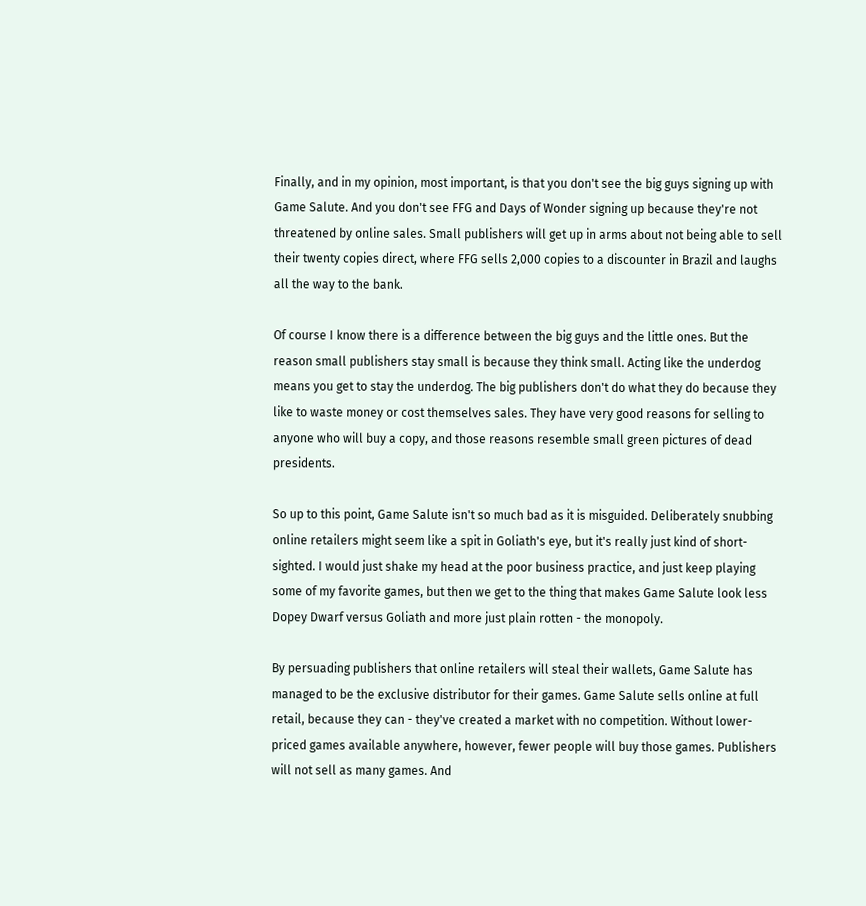Finally, and in my opinion, most important, is that you don't see the big guys signing up with Game Salute. And you don't see FFG and Days of Wonder signing up because they're not threatened by online sales. Small publishers will get up in arms about not being able to sell their twenty copies direct, where FFG sells 2,000 copies to a discounter in Brazil and laughs all the way to the bank.

Of course I know there is a difference between the big guys and the little ones. But the reason small publishers stay small is because they think small. Acting like the underdog means you get to stay the underdog. The big publishers don't do what they do because they like to waste money or cost themselves sales. They have very good reasons for selling to anyone who will buy a copy, and those reasons resemble small green pictures of dead presidents.

So up to this point, Game Salute isn't so much bad as it is misguided. Deliberately snubbing online retailers might seem like a spit in Goliath's eye, but it's really just kind of short-sighted. I would just shake my head at the poor business practice, and just keep playing some of my favorite games, but then we get to the thing that makes Game Salute look less Dopey Dwarf versus Goliath and more just plain rotten - the monopoly.

By persuading publishers that online retailers will steal their wallets, Game Salute has managed to be the exclusive distributor for their games. Game Salute sells online at full retail, because they can - they've created a market with no competition. Without lower-priced games available anywhere, however, fewer people will buy those games. Publishers will not sell as many games. And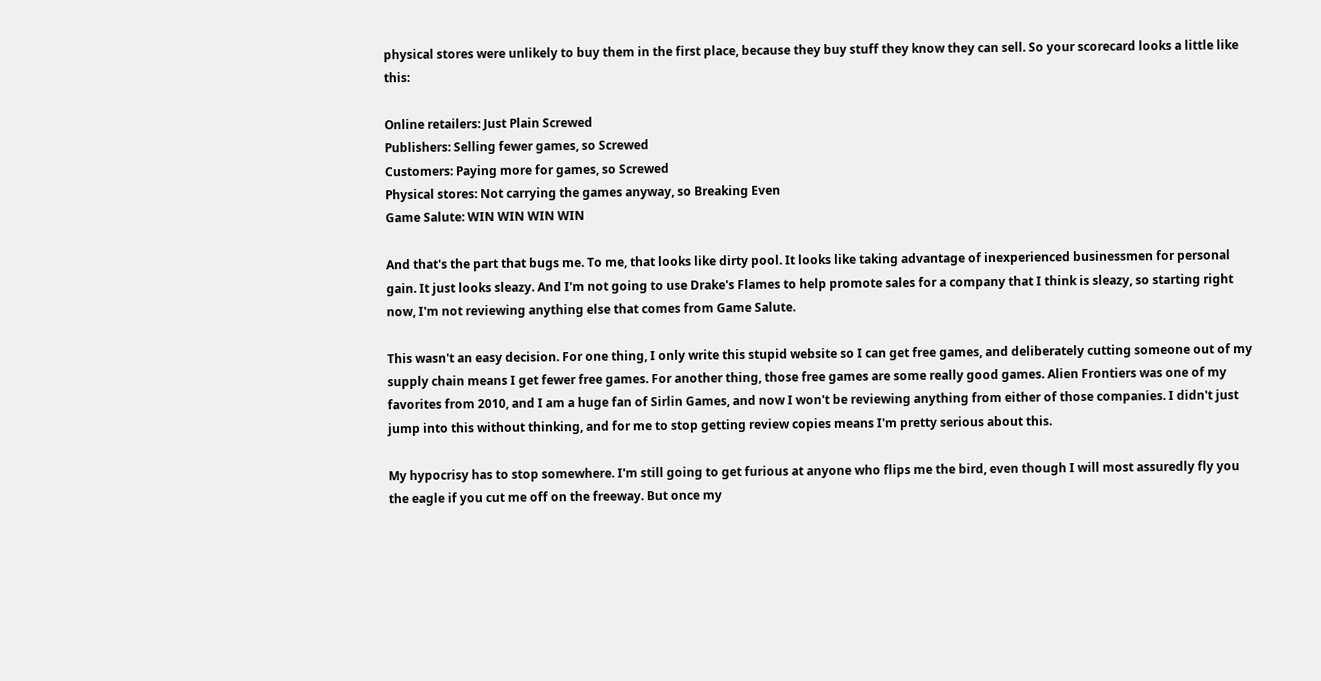physical stores were unlikely to buy them in the first place, because they buy stuff they know they can sell. So your scorecard looks a little like this:

Online retailers: Just Plain Screwed
Publishers: Selling fewer games, so Screwed
Customers: Paying more for games, so Screwed
Physical stores: Not carrying the games anyway, so Breaking Even
Game Salute: WIN WIN WIN WIN

And that's the part that bugs me. To me, that looks like dirty pool. It looks like taking advantage of inexperienced businessmen for personal gain. It just looks sleazy. And I'm not going to use Drake's Flames to help promote sales for a company that I think is sleazy, so starting right now, I'm not reviewing anything else that comes from Game Salute.

This wasn't an easy decision. For one thing, I only write this stupid website so I can get free games, and deliberately cutting someone out of my supply chain means I get fewer free games. For another thing, those free games are some really good games. Alien Frontiers was one of my favorites from 2010, and I am a huge fan of Sirlin Games, and now I won't be reviewing anything from either of those companies. I didn't just jump into this without thinking, and for me to stop getting review copies means I'm pretty serious about this.

My hypocrisy has to stop somewhere. I'm still going to get furious at anyone who flips me the bird, even though I will most assuredly fly you the eagle if you cut me off on the freeway. But once my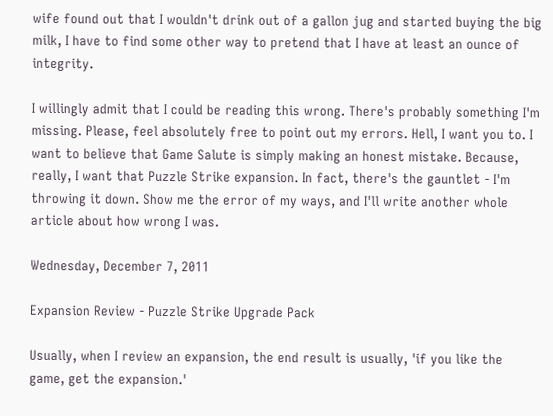wife found out that I wouldn't drink out of a gallon jug and started buying the big milk, I have to find some other way to pretend that I have at least an ounce of integrity.

I willingly admit that I could be reading this wrong. There's probably something I'm missing. Please, feel absolutely free to point out my errors. Hell, I want you to. I want to believe that Game Salute is simply making an honest mistake. Because, really, I want that Puzzle Strike expansion. In fact, there's the gauntlet - I'm throwing it down. Show me the error of my ways, and I'll write another whole article about how wrong I was.

Wednesday, December 7, 2011

Expansion Review - Puzzle Strike Upgrade Pack

Usually, when I review an expansion, the end result is usually, 'if you like the game, get the expansion.'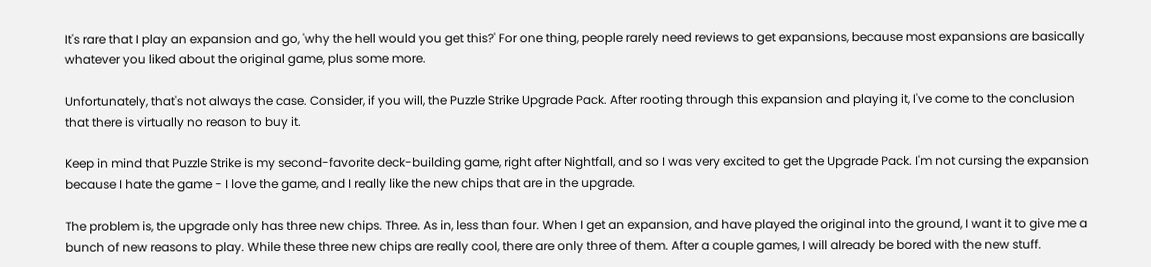It's rare that I play an expansion and go, 'why the hell would you get this?' For one thing, people rarely need reviews to get expansions, because most expansions are basically whatever you liked about the original game, plus some more.

Unfortunately, that's not always the case. Consider, if you will, the Puzzle Strike Upgrade Pack. After rooting through this expansion and playing it, I've come to the conclusion that there is virtually no reason to buy it.

Keep in mind that Puzzle Strike is my second-favorite deck-building game, right after Nightfall, and so I was very excited to get the Upgrade Pack. I'm not cursing the expansion because I hate the game - I love the game, and I really like the new chips that are in the upgrade.

The problem is, the upgrade only has three new chips. Three. As in, less than four. When I get an expansion, and have played the original into the ground, I want it to give me a bunch of new reasons to play. While these three new chips are really cool, there are only three of them. After a couple games, I will already be bored with the new stuff.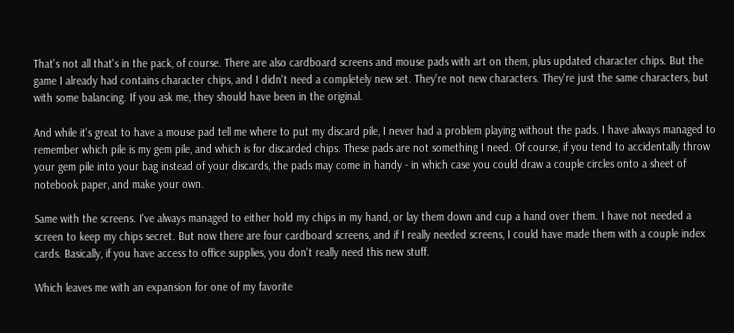That's not all that's in the pack, of course. There are also cardboard screens and mouse pads with art on them, plus updated character chips. But the game I already had contains character chips, and I didn't need a completely new set. They're not new characters. They're just the same characters, but with some balancing. If you ask me, they should have been in the original.

And while it's great to have a mouse pad tell me where to put my discard pile, I never had a problem playing without the pads. I have always managed to remember which pile is my gem pile, and which is for discarded chips. These pads are not something I need. Of course, if you tend to accidentally throw your gem pile into your bag instead of your discards, the pads may come in handy - in which case you could draw a couple circles onto a sheet of notebook paper, and make your own.

Same with the screens. I've always managed to either hold my chips in my hand, or lay them down and cup a hand over them. I have not needed a screen to keep my chips secret. But now there are four cardboard screens, and if I really needed screens, I could have made them with a couple index cards. Basically, if you have access to office supplies, you don't really need this new stuff.

Which leaves me with an expansion for one of my favorite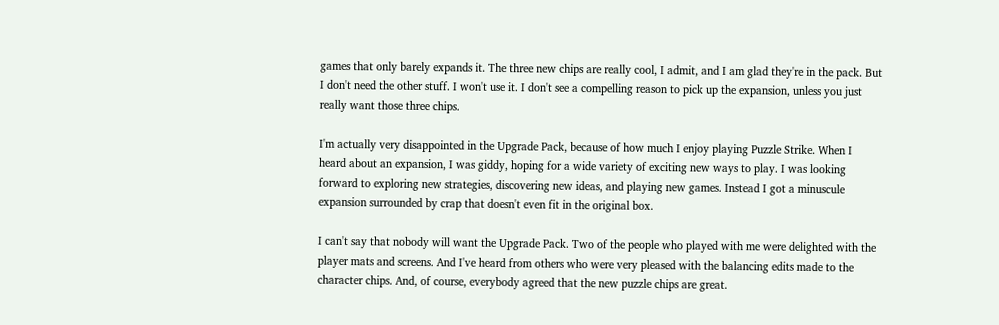games that only barely expands it. The three new chips are really cool, I admit, and I am glad they're in the pack. But I don't need the other stuff. I won't use it. I don't see a compelling reason to pick up the expansion, unless you just really want those three chips.

I'm actually very disappointed in the Upgrade Pack, because of how much I enjoy playing Puzzle Strike. When I heard about an expansion, I was giddy, hoping for a wide variety of exciting new ways to play. I was looking forward to exploring new strategies, discovering new ideas, and playing new games. Instead I got a minuscule expansion surrounded by crap that doesn't even fit in the original box.

I can't say that nobody will want the Upgrade Pack. Two of the people who played with me were delighted with the player mats and screens. And I've heard from others who were very pleased with the balancing edits made to the character chips. And, of course, everybody agreed that the new puzzle chips are great.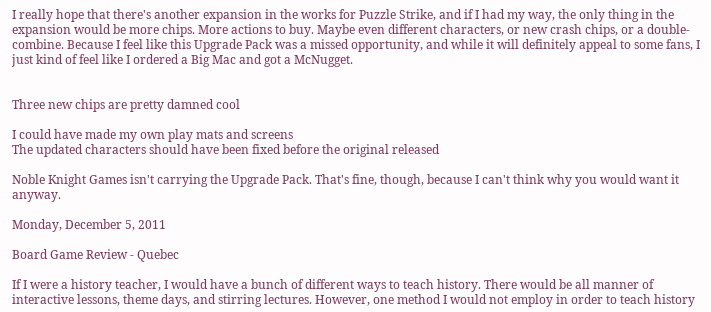I really hope that there's another expansion in the works for Puzzle Strike, and if I had my way, the only thing in the expansion would be more chips. More actions to buy. Maybe even different characters, or new crash chips, or a double-combine. Because I feel like this Upgrade Pack was a missed opportunity, and while it will definitely appeal to some fans, I just kind of feel like I ordered a Big Mac and got a McNugget.


Three new chips are pretty damned cool

I could have made my own play mats and screens
The updated characters should have been fixed before the original released

Noble Knight Games isn't carrying the Upgrade Pack. That's fine, though, because I can't think why you would want it anyway.

Monday, December 5, 2011

Board Game Review - Quebec

If I were a history teacher, I would have a bunch of different ways to teach history. There would be all manner of interactive lessons, theme days, and stirring lectures. However, one method I would not employ in order to teach history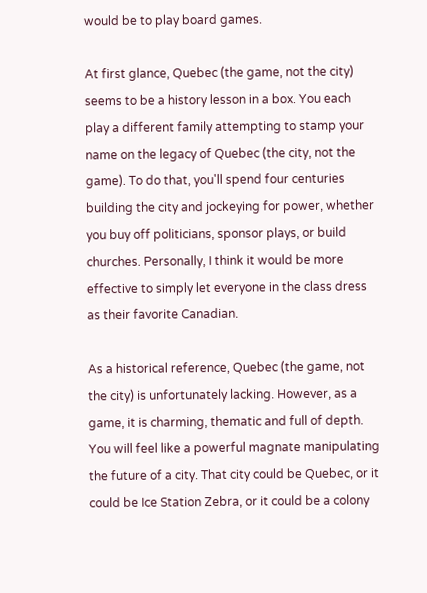would be to play board games.

At first glance, Quebec (the game, not the city) seems to be a history lesson in a box. You each play a different family attempting to stamp your name on the legacy of Quebec (the city, not the game). To do that, you'll spend four centuries building the city and jockeying for power, whether you buy off politicians, sponsor plays, or build churches. Personally, I think it would be more effective to simply let everyone in the class dress as their favorite Canadian.

As a historical reference, Quebec (the game, not the city) is unfortunately lacking. However, as a game, it is charming, thematic and full of depth. You will feel like a powerful magnate manipulating the future of a city. That city could be Quebec, or it could be Ice Station Zebra, or it could be a colony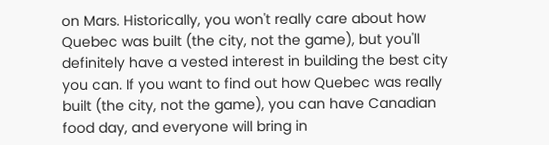on Mars. Historically, you won't really care about how Quebec was built (the city, not the game), but you'll definitely have a vested interest in building the best city you can. If you want to find out how Quebec was really built (the city, not the game), you can have Canadian food day, and everyone will bring in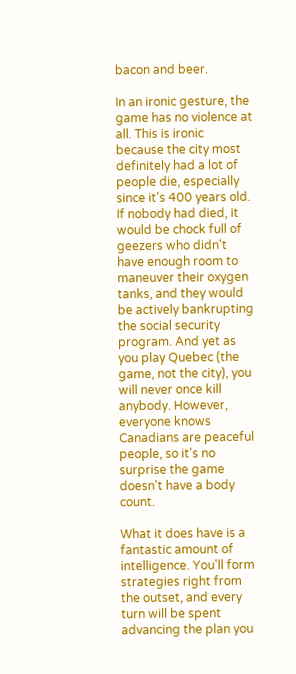bacon and beer.

In an ironic gesture, the game has no violence at all. This is ironic because the city most definitely had a lot of people die, especially since it's 400 years old. If nobody had died, it would be chock full of geezers who didn't have enough room to maneuver their oxygen tanks, and they would be actively bankrupting the social security program. And yet as you play Quebec (the game, not the city), you will never once kill anybody. However, everyone knows Canadians are peaceful people, so it's no surprise the game doesn't have a body count.

What it does have is a fantastic amount of intelligence. You'll form strategies right from the outset, and every turn will be spent advancing the plan you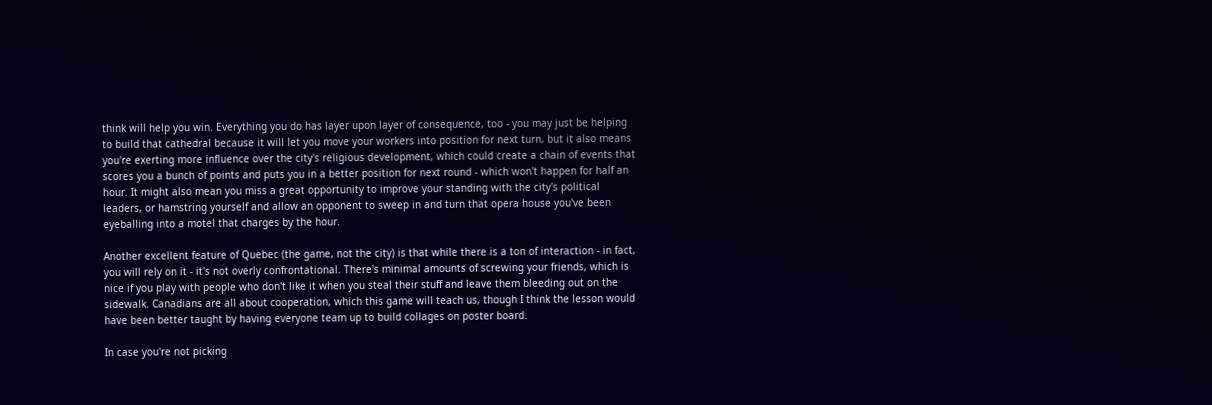think will help you win. Everything you do has layer upon layer of consequence, too - you may just be helping to build that cathedral because it will let you move your workers into position for next turn, but it also means you're exerting more influence over the city's religious development, which could create a chain of events that scores you a bunch of points and puts you in a better position for next round - which won't happen for half an hour. It might also mean you miss a great opportunity to improve your standing with the city's political leaders, or hamstring yourself and allow an opponent to sweep in and turn that opera house you've been eyeballing into a motel that charges by the hour.

Another excellent feature of Quebec (the game, not the city) is that while there is a ton of interaction - in fact, you will rely on it - it's not overly confrontational. There's minimal amounts of screwing your friends, which is nice if you play with people who don't like it when you steal their stuff and leave them bleeding out on the sidewalk. Canadians are all about cooperation, which this game will teach us, though I think the lesson would have been better taught by having everyone team up to build collages on poster board.

In case you're not picking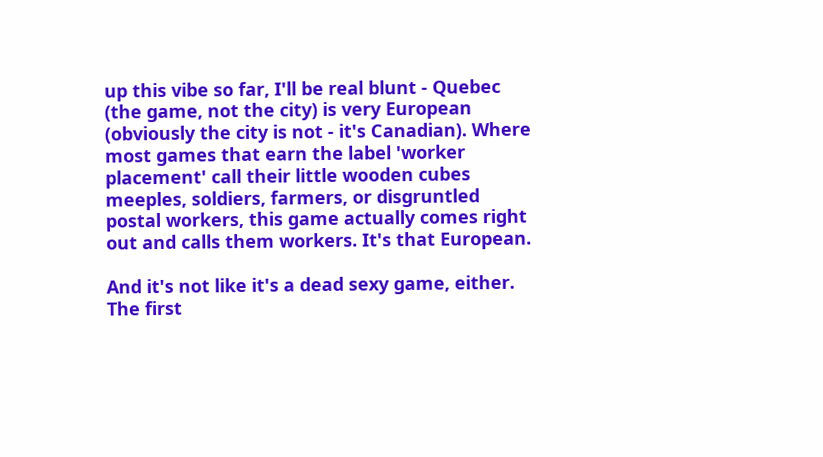up this vibe so far, I'll be real blunt - Quebec (the game, not the city) is very European (obviously the city is not - it's Canadian). Where most games that earn the label 'worker placement' call their little wooden cubes meeples, soldiers, farmers, or disgruntled postal workers, this game actually comes right out and calls them workers. It's that European.

And it's not like it's a dead sexy game, either. The first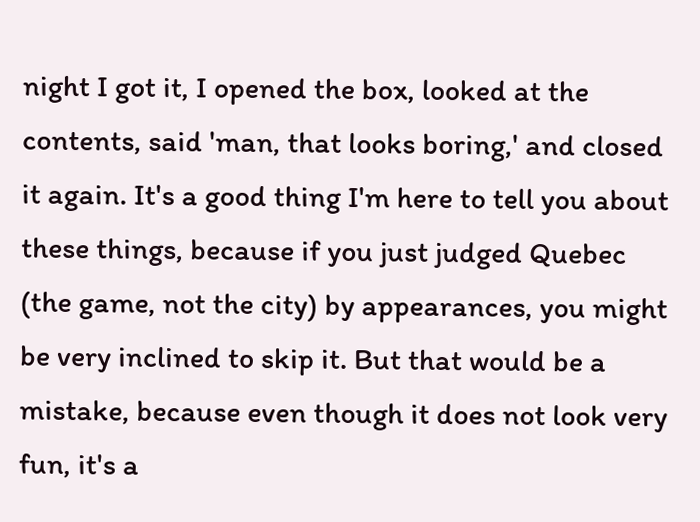night I got it, I opened the box, looked at the contents, said 'man, that looks boring,' and closed it again. It's a good thing I'm here to tell you about these things, because if you just judged Quebec (the game, not the city) by appearances, you might be very inclined to skip it. But that would be a mistake, because even though it does not look very fun, it's a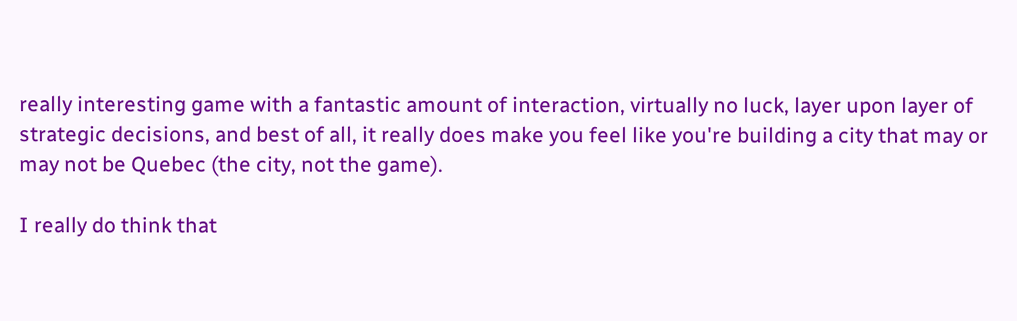really interesting game with a fantastic amount of interaction, virtually no luck, layer upon layer of strategic decisions, and best of all, it really does make you feel like you're building a city that may or may not be Quebec (the city, not the game).

I really do think that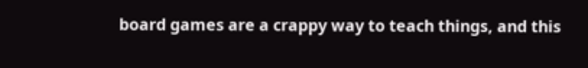board games are a crappy way to teach things, and this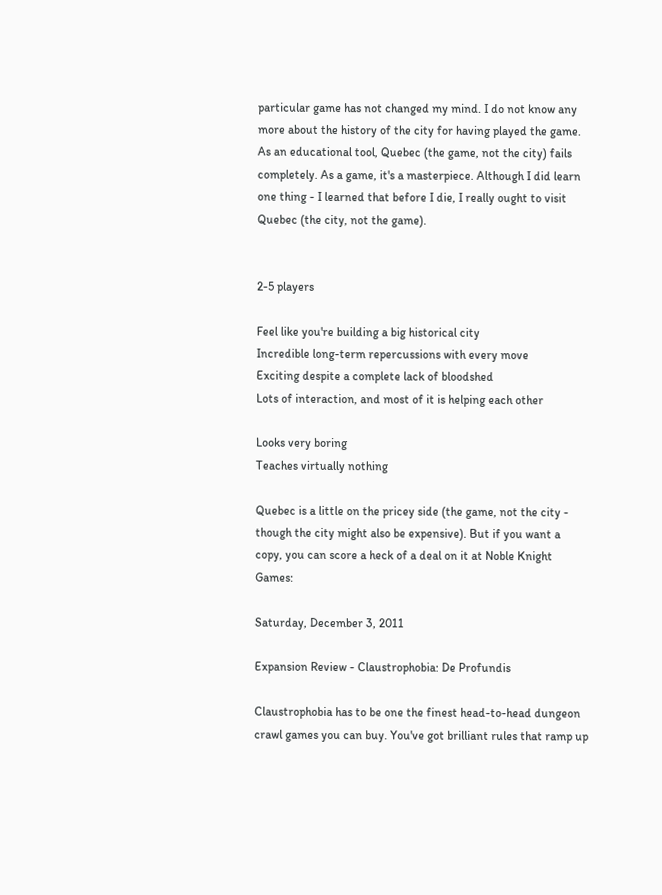particular game has not changed my mind. I do not know any more about the history of the city for having played the game. As an educational tool, Quebec (the game, not the city) fails completely. As a game, it's a masterpiece. Although I did learn one thing - I learned that before I die, I really ought to visit Quebec (the city, not the game).


2-5 players

Feel like you're building a big historical city
Incredible long-term repercussions with every move
Exciting despite a complete lack of bloodshed
Lots of interaction, and most of it is helping each other

Looks very boring
Teaches virtually nothing

Quebec is a little on the pricey side (the game, not the city - though the city might also be expensive). But if you want a copy, you can score a heck of a deal on it at Noble Knight Games:

Saturday, December 3, 2011

Expansion Review - Claustrophobia: De Profundis

Claustrophobia has to be one the finest head-to-head dungeon crawl games you can buy. You've got brilliant rules that ramp up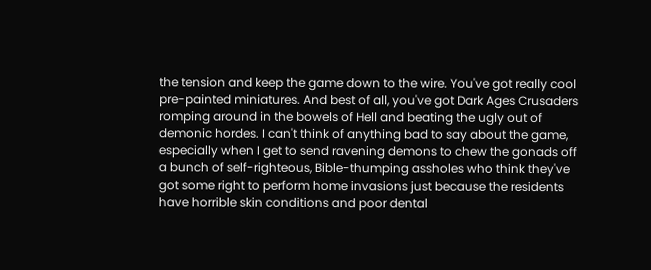the tension and keep the game down to the wire. You've got really cool pre-painted miniatures. And best of all, you've got Dark Ages Crusaders romping around in the bowels of Hell and beating the ugly out of demonic hordes. I can't think of anything bad to say about the game, especially when I get to send ravening demons to chew the gonads off a bunch of self-righteous, Bible-thumping assholes who think they've got some right to perform home invasions just because the residents have horrible skin conditions and poor dental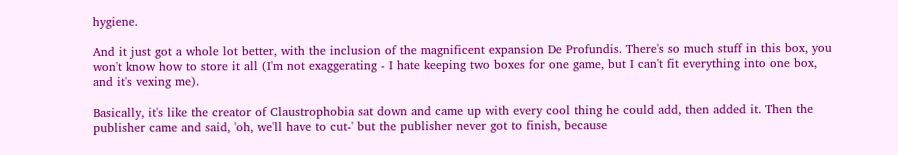hygiene.

And it just got a whole lot better, with the inclusion of the magnificent expansion De Profundis. There's so much stuff in this box, you won't know how to store it all (I'm not exaggerating - I hate keeping two boxes for one game, but I can't fit everything into one box, and it's vexing me).

Basically, it's like the creator of Claustrophobia sat down and came up with every cool thing he could add, then added it. Then the publisher came and said, 'oh, we'll have to cut-' but the publisher never got to finish, because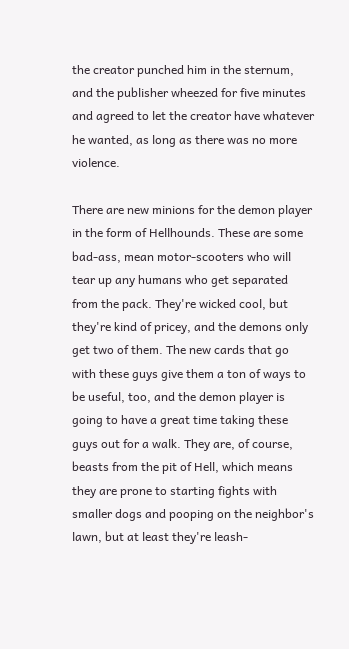the creator punched him in the sternum, and the publisher wheezed for five minutes and agreed to let the creator have whatever he wanted, as long as there was no more violence.

There are new minions for the demon player in the form of Hellhounds. These are some bad-ass, mean motor-scooters who will tear up any humans who get separated from the pack. They're wicked cool, but they're kind of pricey, and the demons only get two of them. The new cards that go with these guys give them a ton of ways to be useful, too, and the demon player is going to have a great time taking these guys out for a walk. They are, of course, beasts from the pit of Hell, which means they are prone to starting fights with smaller dogs and pooping on the neighbor's lawn, but at least they're leash-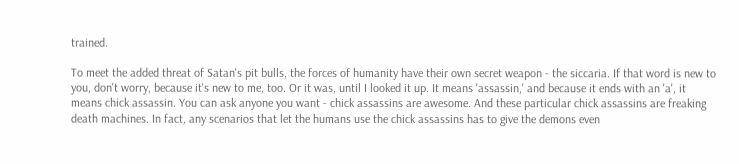trained.

To meet the added threat of Satan's pit bulls, the forces of humanity have their own secret weapon - the siccaria. If that word is new to you, don't worry, because it's new to me, too. Or it was, until I looked it up. It means 'assassin,' and because it ends with an 'a', it means chick assassin. You can ask anyone you want - chick assassins are awesome. And these particular chick assassins are freaking death machines. In fact, any scenarios that let the humans use the chick assassins has to give the demons even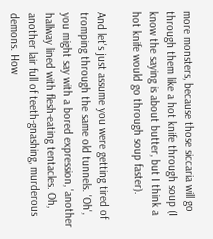more monsters, because those siccaria will go through them like a hot knife through soup (I know the saying is about butter, but I think a hot knife would go through soup faster).

And let's just assume you were getting tired of tromping through the same old tunnels. 'Oh', you might say with a bored expression, 'another hallway lined with flesh-eating tentacles. Oh, another lair full of teeth-gnashing, murderous demons. How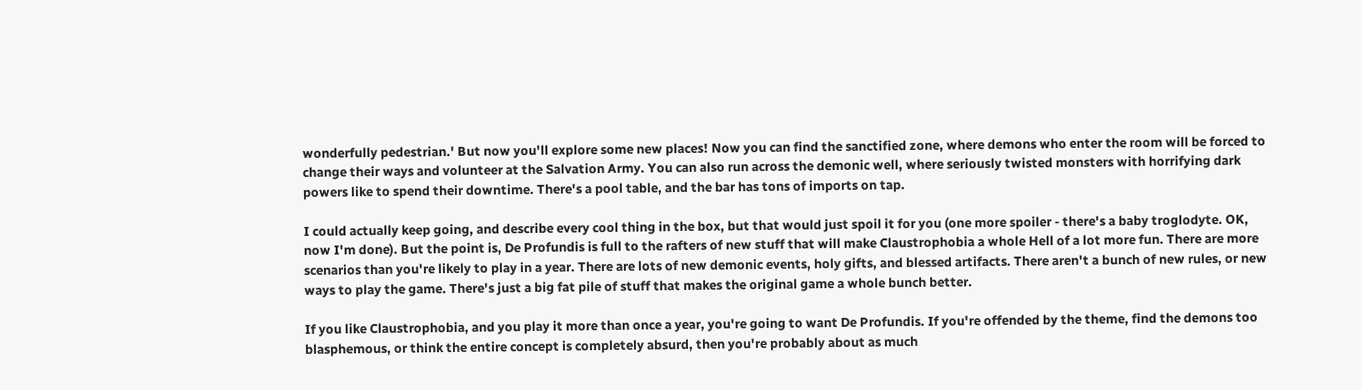wonderfully pedestrian.' But now you'll explore some new places! Now you can find the sanctified zone, where demons who enter the room will be forced to change their ways and volunteer at the Salvation Army. You can also run across the demonic well, where seriously twisted monsters with horrifying dark powers like to spend their downtime. There's a pool table, and the bar has tons of imports on tap.

I could actually keep going, and describe every cool thing in the box, but that would just spoil it for you (one more spoiler - there's a baby troglodyte. OK, now I'm done). But the point is, De Profundis is full to the rafters of new stuff that will make Claustrophobia a whole Hell of a lot more fun. There are more scenarios than you're likely to play in a year. There are lots of new demonic events, holy gifts, and blessed artifacts. There aren't a bunch of new rules, or new ways to play the game. There's just a big fat pile of stuff that makes the original game a whole bunch better.

If you like Claustrophobia, and you play it more than once a year, you're going to want De Profundis. If you're offended by the theme, find the demons too blasphemous, or think the entire concept is completely absurd, then you're probably about as much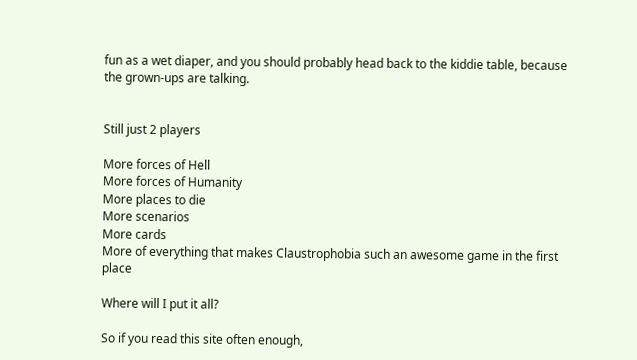fun as a wet diaper, and you should probably head back to the kiddie table, because the grown-ups are talking.


Still just 2 players

More forces of Hell
More forces of Humanity
More places to die
More scenarios
More cards
More of everything that makes Claustrophobia such an awesome game in the first place

Where will I put it all?

So if you read this site often enough,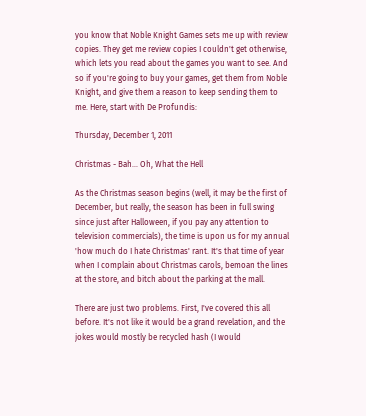you know that Noble Knight Games sets me up with review copies. They get me review copies I couldn't get otherwise, which lets you read about the games you want to see. And so if you're going to buy your games, get them from Noble Knight, and give them a reason to keep sending them to me. Here, start with De Profundis:

Thursday, December 1, 2011

Christmas - Bah... Oh, What the Hell

As the Christmas season begins (well, it may be the first of December, but really, the season has been in full swing since just after Halloween, if you pay any attention to television commercials), the time is upon us for my annual 'how much do I hate Christmas' rant. It's that time of year when I complain about Christmas carols, bemoan the lines at the store, and bitch about the parking at the mall.

There are just two problems. First, I've covered this all before. It's not like it would be a grand revelation, and the jokes would mostly be recycled hash (I would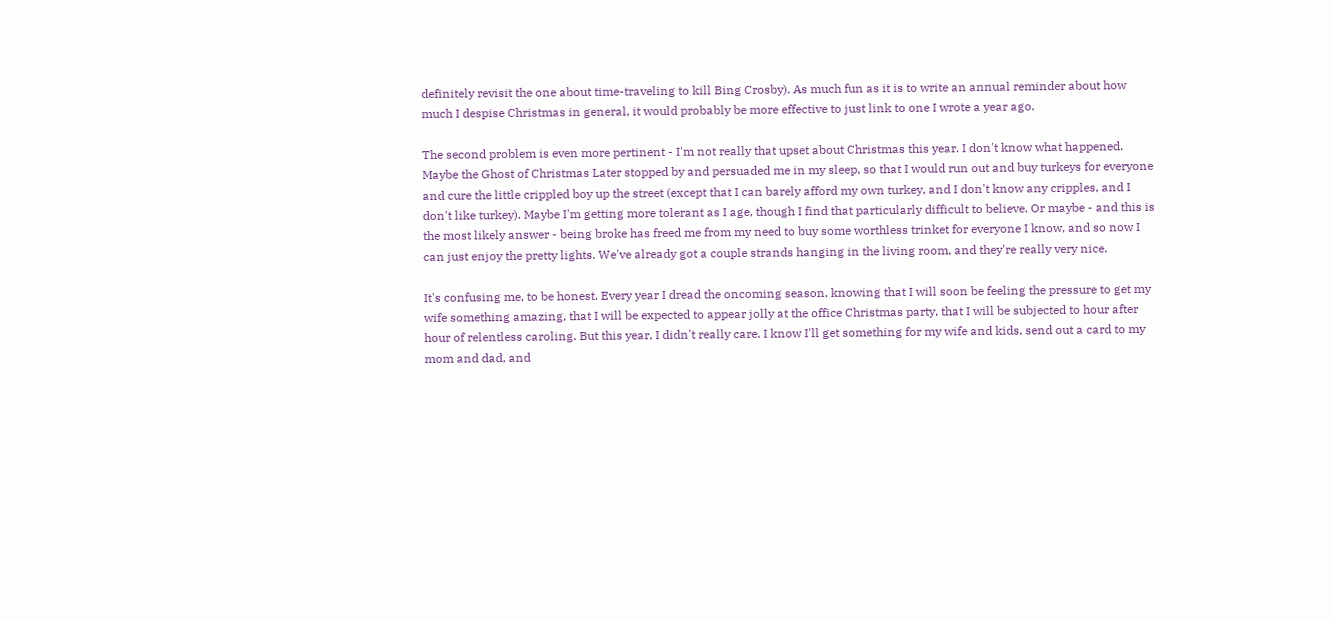definitely revisit the one about time-traveling to kill Bing Crosby). As much fun as it is to write an annual reminder about how much I despise Christmas in general, it would probably be more effective to just link to one I wrote a year ago.

The second problem is even more pertinent - I'm not really that upset about Christmas this year. I don't know what happened. Maybe the Ghost of Christmas Later stopped by and persuaded me in my sleep, so that I would run out and buy turkeys for everyone and cure the little crippled boy up the street (except that I can barely afford my own turkey, and I don't know any cripples, and I don't like turkey). Maybe I'm getting more tolerant as I age, though I find that particularly difficult to believe. Or maybe - and this is the most likely answer - being broke has freed me from my need to buy some worthless trinket for everyone I know, and so now I can just enjoy the pretty lights. We've already got a couple strands hanging in the living room, and they're really very nice.

It's confusing me, to be honest. Every year I dread the oncoming season, knowing that I will soon be feeling the pressure to get my wife something amazing, that I will be expected to appear jolly at the office Christmas party, that I will be subjected to hour after hour of relentless caroling. But this year, I didn't really care. I know I'll get something for my wife and kids, send out a card to my mom and dad, and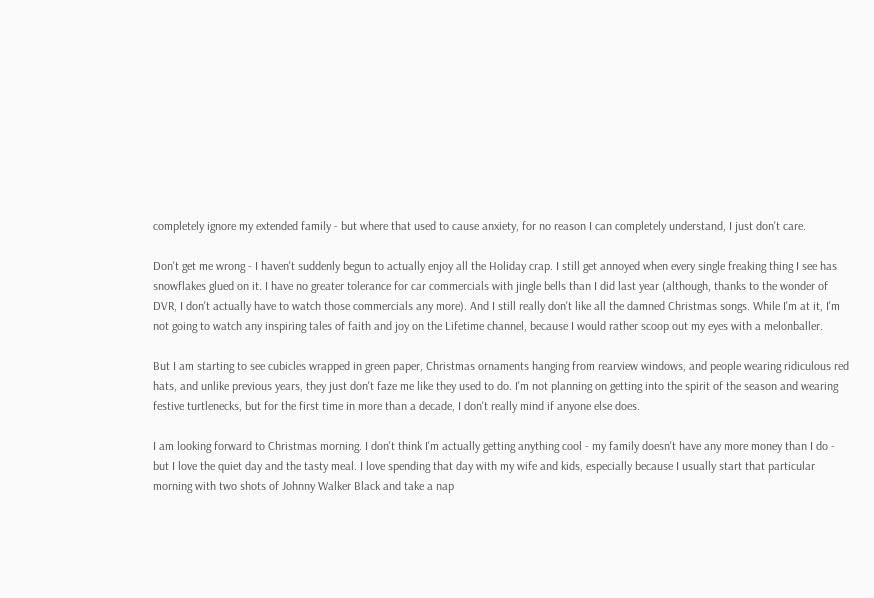completely ignore my extended family - but where that used to cause anxiety, for no reason I can completely understand, I just don't care.

Don't get me wrong - I haven't suddenly begun to actually enjoy all the Holiday crap. I still get annoyed when every single freaking thing I see has snowflakes glued on it. I have no greater tolerance for car commercials with jingle bells than I did last year (although, thanks to the wonder of DVR, I don't actually have to watch those commercials any more). And I still really don't like all the damned Christmas songs. While I'm at it, I'm not going to watch any inspiring tales of faith and joy on the Lifetime channel, because I would rather scoop out my eyes with a melonballer.

But I am starting to see cubicles wrapped in green paper, Christmas ornaments hanging from rearview windows, and people wearing ridiculous red hats, and unlike previous years, they just don't faze me like they used to do. I'm not planning on getting into the spirit of the season and wearing festive turtlenecks, but for the first time in more than a decade, I don't really mind if anyone else does.

I am looking forward to Christmas morning. I don't think I'm actually getting anything cool - my family doesn't have any more money than I do - but I love the quiet day and the tasty meal. I love spending that day with my wife and kids, especially because I usually start that particular morning with two shots of Johnny Walker Black and take a nap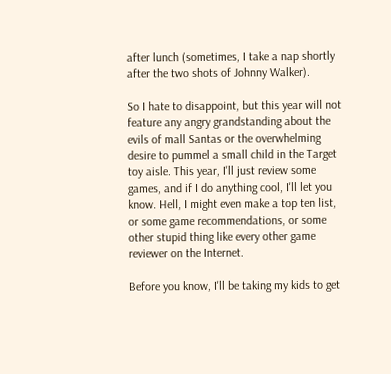after lunch (sometimes, I take a nap shortly after the two shots of Johnny Walker).

So I hate to disappoint, but this year will not feature any angry grandstanding about the evils of mall Santas or the overwhelming desire to pummel a small child in the Target toy aisle. This year, I'll just review some games, and if I do anything cool, I'll let you know. Hell, I might even make a top ten list, or some game recommendations, or some other stupid thing like every other game reviewer on the Internet.

Before you know, I'll be taking my kids to get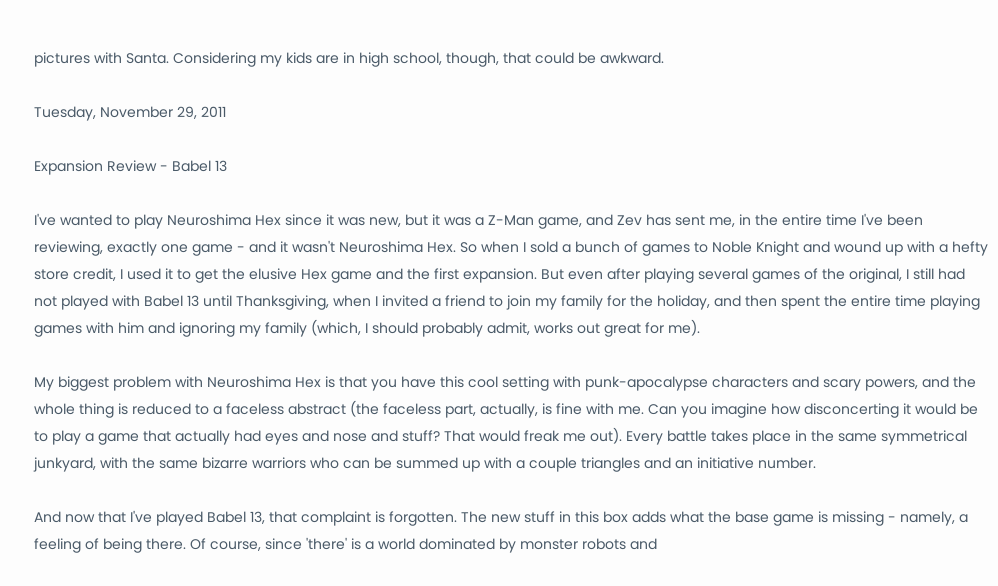pictures with Santa. Considering my kids are in high school, though, that could be awkward.

Tuesday, November 29, 2011

Expansion Review - Babel 13

I've wanted to play Neuroshima Hex since it was new, but it was a Z-Man game, and Zev has sent me, in the entire time I've been reviewing, exactly one game - and it wasn't Neuroshima Hex. So when I sold a bunch of games to Noble Knight and wound up with a hefty store credit, I used it to get the elusive Hex game and the first expansion. But even after playing several games of the original, I still had not played with Babel 13 until Thanksgiving, when I invited a friend to join my family for the holiday, and then spent the entire time playing games with him and ignoring my family (which, I should probably admit, works out great for me).

My biggest problem with Neuroshima Hex is that you have this cool setting with punk-apocalypse characters and scary powers, and the whole thing is reduced to a faceless abstract (the faceless part, actually, is fine with me. Can you imagine how disconcerting it would be to play a game that actually had eyes and nose and stuff? That would freak me out). Every battle takes place in the same symmetrical junkyard, with the same bizarre warriors who can be summed up with a couple triangles and an initiative number.

And now that I've played Babel 13, that complaint is forgotten. The new stuff in this box adds what the base game is missing - namely, a feeling of being there. Of course, since 'there' is a world dominated by monster robots and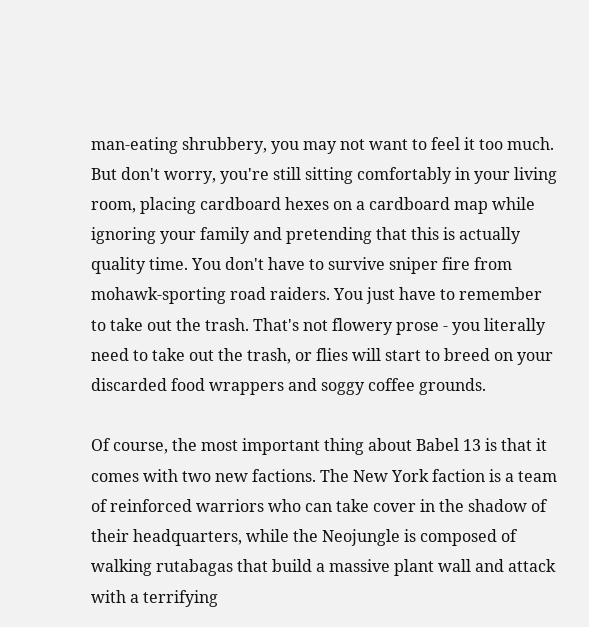man-eating shrubbery, you may not want to feel it too much. But don't worry, you're still sitting comfortably in your living room, placing cardboard hexes on a cardboard map while ignoring your family and pretending that this is actually quality time. You don't have to survive sniper fire from mohawk-sporting road raiders. You just have to remember to take out the trash. That's not flowery prose - you literally need to take out the trash, or flies will start to breed on your discarded food wrappers and soggy coffee grounds.

Of course, the most important thing about Babel 13 is that it comes with two new factions. The New York faction is a team of reinforced warriors who can take cover in the shadow of their headquarters, while the Neojungle is composed of walking rutabagas that build a massive plant wall and attack with a terrifying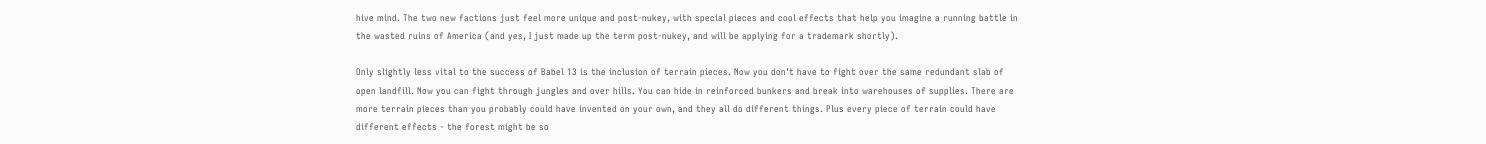hive mind. The two new factions just feel more unique and post-nukey, with special pieces and cool effects that help you imagine a running battle in the wasted ruins of America (and yes, I just made up the term post-nukey, and will be applying for a trademark shortly).

Only slightly less vital to the success of Babel 13 is the inclusion of terrain pieces. Now you don't have to fight over the same redundant slab of open landfill. Now you can fight through jungles and over hills. You can hide in reinforced bunkers and break into warehouses of supplies. There are more terrain pieces than you probably could have invented on your own, and they all do different things. Plus every piece of terrain could have different effects - the forest might be so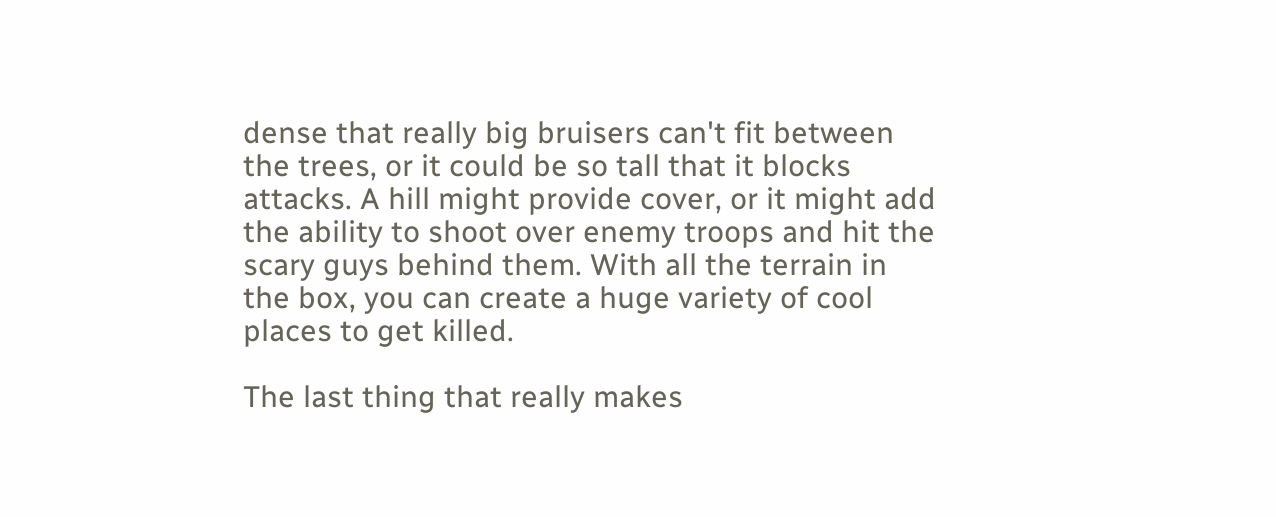dense that really big bruisers can't fit between the trees, or it could be so tall that it blocks attacks. A hill might provide cover, or it might add the ability to shoot over enemy troops and hit the scary guys behind them. With all the terrain in the box, you can create a huge variety of cool places to get killed.

The last thing that really makes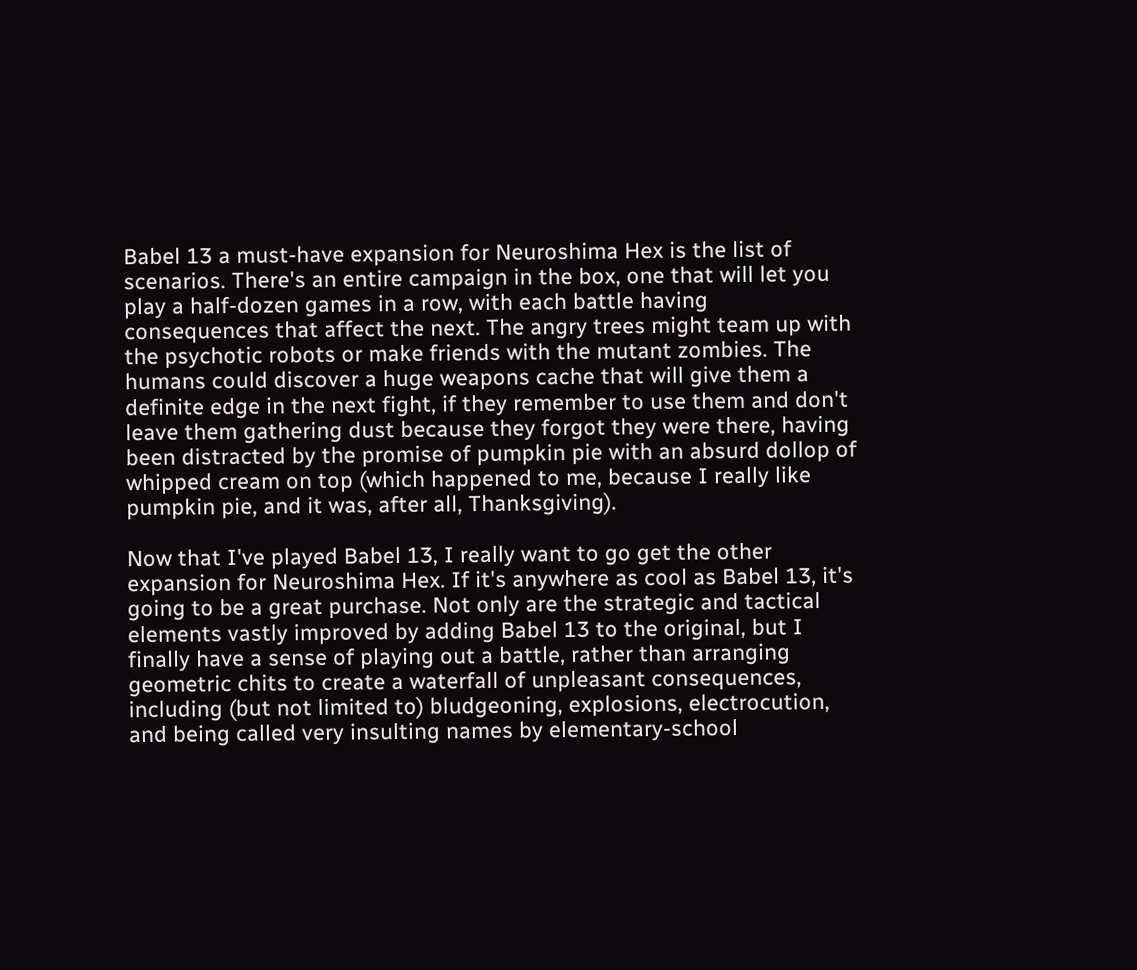Babel 13 a must-have expansion for Neuroshima Hex is the list of scenarios. There's an entire campaign in the box, one that will let you play a half-dozen games in a row, with each battle having consequences that affect the next. The angry trees might team up with the psychotic robots or make friends with the mutant zombies. The humans could discover a huge weapons cache that will give them a definite edge in the next fight, if they remember to use them and don't leave them gathering dust because they forgot they were there, having been distracted by the promise of pumpkin pie with an absurd dollop of whipped cream on top (which happened to me, because I really like pumpkin pie, and it was, after all, Thanksgiving).

Now that I've played Babel 13, I really want to go get the other expansion for Neuroshima Hex. If it's anywhere as cool as Babel 13, it's going to be a great purchase. Not only are the strategic and tactical elements vastly improved by adding Babel 13 to the original, but I finally have a sense of playing out a battle, rather than arranging geometric chits to create a waterfall of unpleasant consequences, including (but not limited to) bludgeoning, explosions, electrocution, and being called very insulting names by elementary-school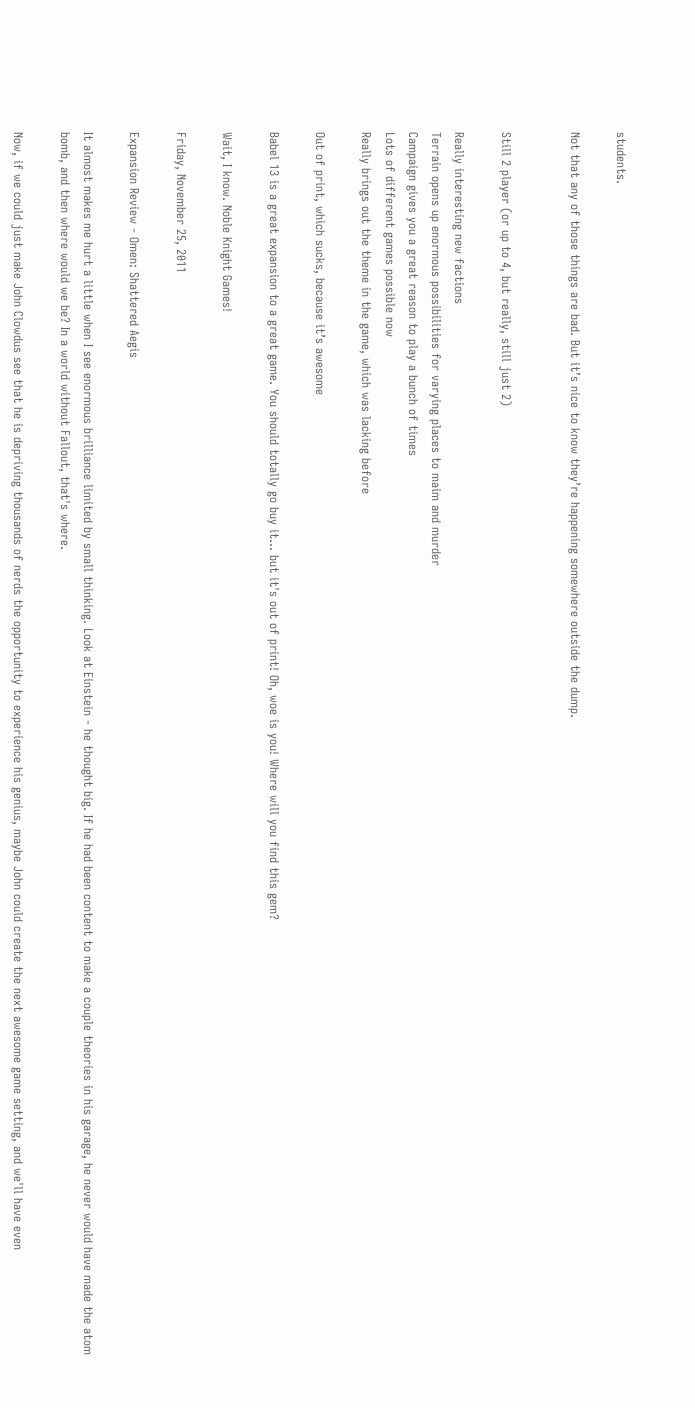students.

Not that any of those things are bad. But it’s nice to know they’re happening somewhere outside the dump.


Still 2 player (or up to 4, but really, still just 2)

Really interesting new factions
Terrain opens up enormous possibilities for varying places to maim and murder
Campaign gives you a great reason to play a bunch of times
Lots of different games possible now
Really brings out the theme in the game, which was lacking before

Out of print, which sucks, because it’s awesome

Babel 13 is a great expansion to a great game. You should totally go buy it... but it's out of print! Oh, woe is you! Where will you find this gem?

Wait, I know. Noble Knight Games!

Friday, November 25, 2011

Expansion Review - Omen: Shattered Aegis

It almost makes me hurt a little when I see enormous brilliance limited by small thinking. Look at Einstein - he thought big. If he had been content to make a couple theories in his garage, he never would have made the atom bomb, and then where would we be? In a world without Fallout, that's where.

Now, if we could just make John Clowdus see that he is depriving thousands of nerds the opportunity to experience his genius, maybe John could create the next awesome game setting, and we'll have even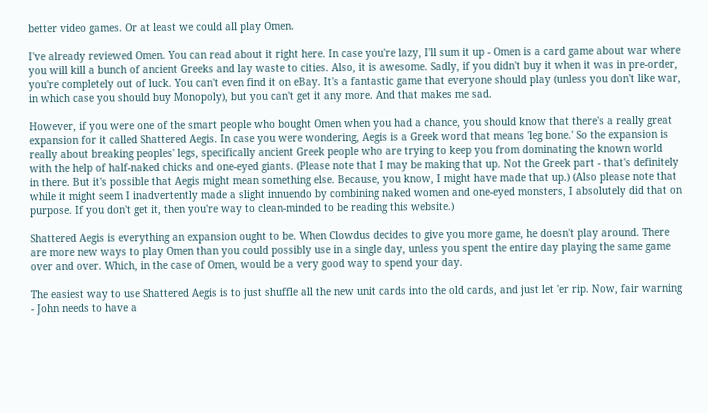better video games. Or at least we could all play Omen.

I've already reviewed Omen. You can read about it right here. In case you're lazy, I'll sum it up - Omen is a card game about war where you will kill a bunch of ancient Greeks and lay waste to cities. Also, it is awesome. Sadly, if you didn't buy it when it was in pre-order, you're completely out of luck. You can't even find it on eBay. It's a fantastic game that everyone should play (unless you don't like war, in which case you should buy Monopoly), but you can't get it any more. And that makes me sad.

However, if you were one of the smart people who bought Omen when you had a chance, you should know that there's a really great expansion for it called Shattered Aegis. In case you were wondering, Aegis is a Greek word that means 'leg bone.' So the expansion is really about breaking peoples' legs, specifically ancient Greek people who are trying to keep you from dominating the known world with the help of half-naked chicks and one-eyed giants. (Please note that I may be making that up. Not the Greek part - that's definitely in there. But it's possible that Aegis might mean something else. Because, you know, I might have made that up.) (Also please note that while it might seem I inadvertently made a slight innuendo by combining naked women and one-eyed monsters, I absolutely did that on purpose. If you don't get it, then you're way to clean-minded to be reading this website.)

Shattered Aegis is everything an expansion ought to be. When Clowdus decides to give you more game, he doesn't play around. There are more new ways to play Omen than you could possibly use in a single day, unless you spent the entire day playing the same game over and over. Which, in the case of Omen, would be a very good way to spend your day.

The easiest way to use Shattered Aegis is to just shuffle all the new unit cards into the old cards, and just let 'er rip. Now, fair warning - John needs to have a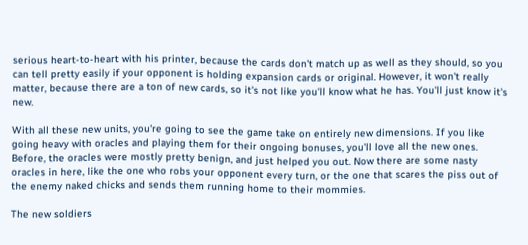serious heart-to-heart with his printer, because the cards don't match up as well as they should, so you can tell pretty easily if your opponent is holding expansion cards or original. However, it won't really matter, because there are a ton of new cards, so it's not like you'll know what he has. You'll just know it's new.

With all these new units, you're going to see the game take on entirely new dimensions. If you like going heavy with oracles and playing them for their ongoing bonuses, you'll love all the new ones. Before, the oracles were mostly pretty benign, and just helped you out. Now there are some nasty oracles in here, like the one who robs your opponent every turn, or the one that scares the piss out of the enemy naked chicks and sends them running home to their mommies.

The new soldiers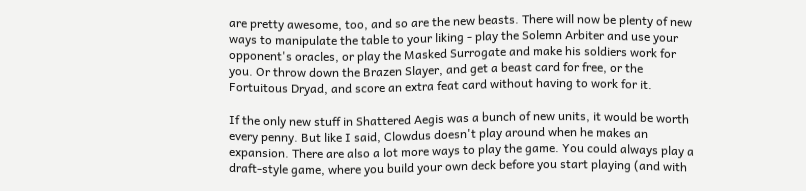are pretty awesome, too, and so are the new beasts. There will now be plenty of new ways to manipulate the table to your liking - play the Solemn Arbiter and use your opponent's oracles, or play the Masked Surrogate and make his soldiers work for you. Or throw down the Brazen Slayer, and get a beast card for free, or the Fortuitous Dryad, and score an extra feat card without having to work for it.

If the only new stuff in Shattered Aegis was a bunch of new units, it would be worth every penny. But like I said, Clowdus doesn't play around when he makes an expansion. There are also a lot more ways to play the game. You could always play a draft-style game, where you build your own deck before you start playing (and with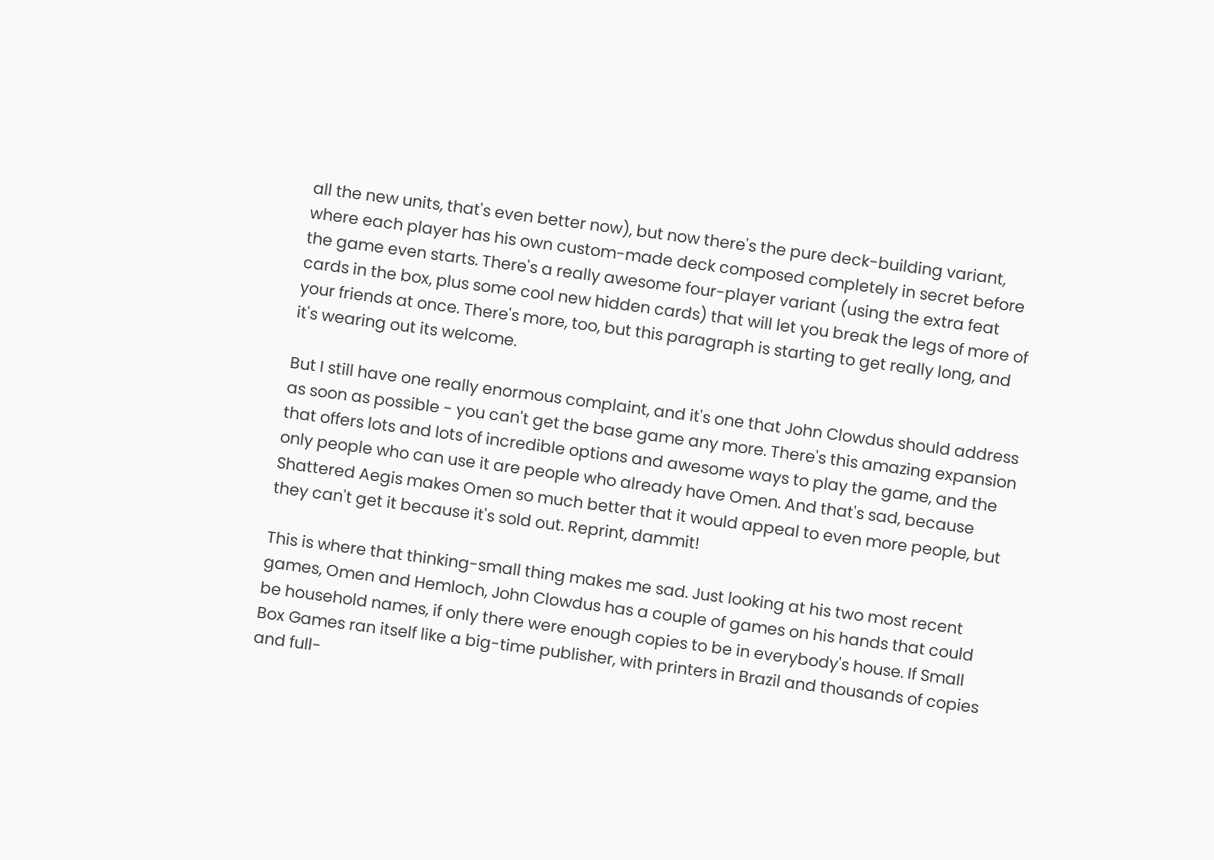all the new units, that's even better now), but now there's the pure deck-building variant, where each player has his own custom-made deck composed completely in secret before the game even starts. There's a really awesome four-player variant (using the extra feat cards in the box, plus some cool new hidden cards) that will let you break the legs of more of your friends at once. There's more, too, but this paragraph is starting to get really long, and it's wearing out its welcome.

But I still have one really enormous complaint, and it's one that John Clowdus should address as soon as possible - you can't get the base game any more. There's this amazing expansion that offers lots and lots of incredible options and awesome ways to play the game, and the only people who can use it are people who already have Omen. And that's sad, because Shattered Aegis makes Omen so much better that it would appeal to even more people, but they can't get it because it's sold out. Reprint, dammit!

This is where that thinking-small thing makes me sad. Just looking at his two most recent games, Omen and Hemloch, John Clowdus has a couple of games on his hands that could be household names, if only there were enough copies to be in everybody's house. If Small Box Games ran itself like a big-time publisher, with printers in Brazil and thousands of copies and full-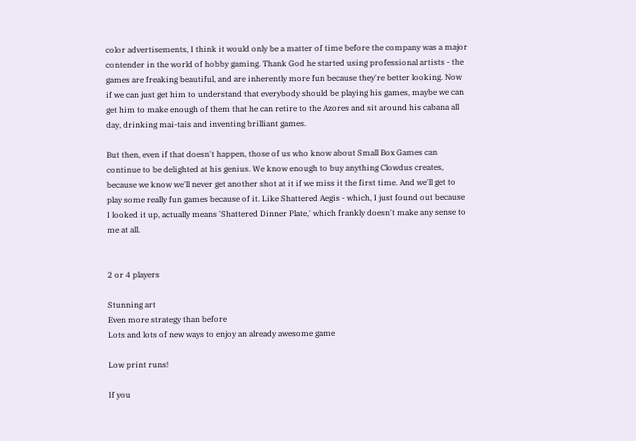color advertisements, I think it would only be a matter of time before the company was a major contender in the world of hobby gaming. Thank God he started using professional artists - the games are freaking beautiful, and are inherently more fun because they're better looking. Now if we can just get him to understand that everybody should be playing his games, maybe we can get him to make enough of them that he can retire to the Azores and sit around his cabana all day, drinking mai-tais and inventing brilliant games.

But then, even if that doesn't happen, those of us who know about Small Box Games can continue to be delighted at his genius. We know enough to buy anything Clowdus creates, because we know we'll never get another shot at it if we miss it the first time. And we'll get to play some really fun games because of it. Like Shattered Aegis - which, I just found out because I looked it up, actually means 'Shattered Dinner Plate,' which frankly doesn't make any sense to me at all.


2 or 4 players

Stunning art
Even more strategy than before
Lots and lots of new ways to enjoy an already awesome game

Low print runs!

If you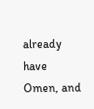already have Omen, and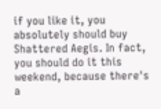if you like it, you absolutely should buy Shattered Aegis. In fact, you should do it this weekend, because there's a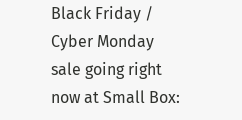Black Friday / Cyber Monday sale going right now at Small Box: